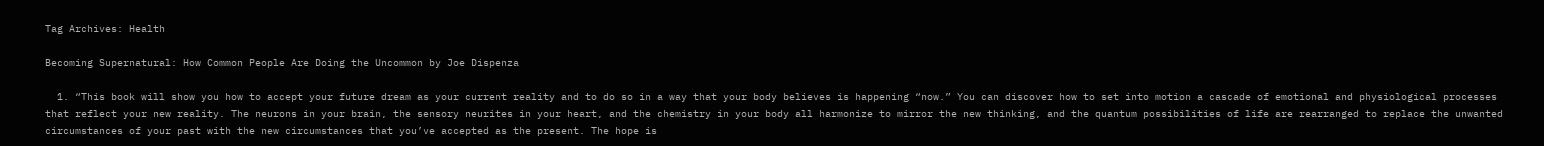Tag Archives: Health

Becoming Supernatural: How Common People Are Doing the Uncommon by Joe Dispenza

  1. “This book will show you how to accept your future dream as your current reality and to do so in a way that your body believes is happening “now.” You can discover how to set into motion a cascade of emotional and physiological processes that reflect your new reality. The neurons in your brain, the sensory neurites in your heart, and the chemistry in your body all harmonize to mirror the new thinking, and the quantum possibilities of life are rearranged to replace the unwanted circumstances of your past with the new circumstances that you’ve accepted as the present. The hope is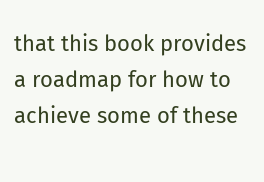that this book provides a roadmap for how to achieve some of these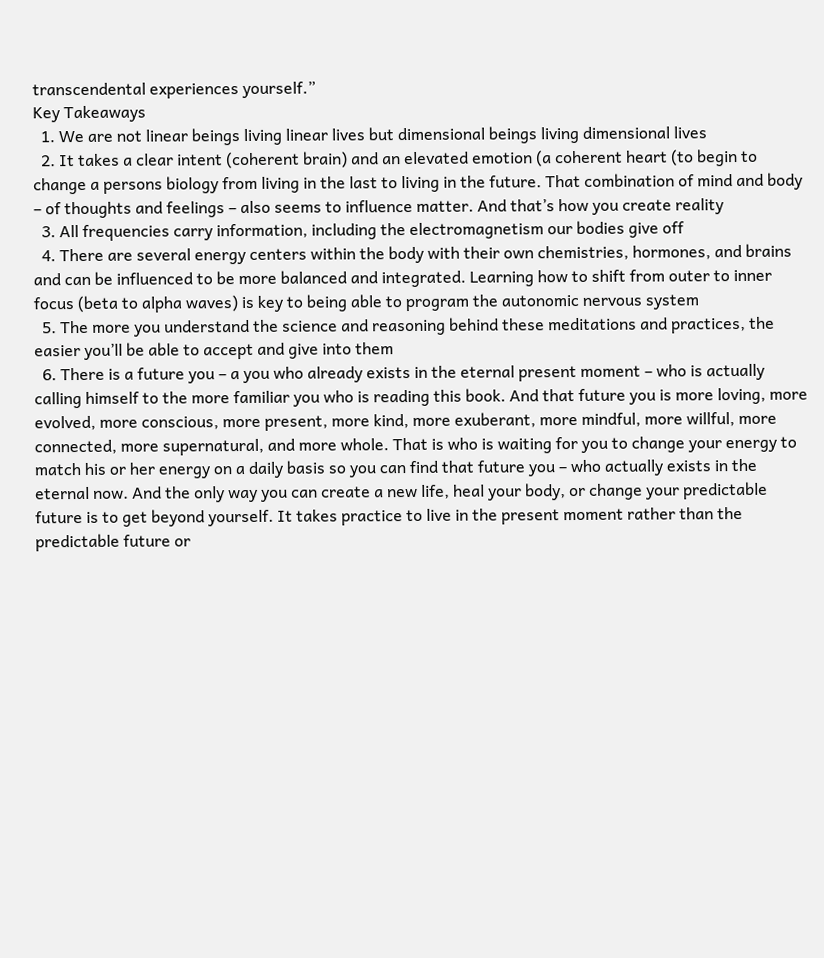transcendental experiences yourself.”
Key Takeaways
  1. We are not linear beings living linear lives but dimensional beings living dimensional lives
  2. It takes a clear intent (coherent brain) and an elevated emotion (a coherent heart (to begin to change a persons biology from living in the last to living in the future. That combination of mind and body – of thoughts and feelings – also seems to influence matter. And that’s how you create reality
  3. All frequencies carry information, including the electromagnetism our bodies give off
  4. There are several energy centers within the body with their own chemistries, hormones, and brains and can be influenced to be more balanced and integrated. Learning how to shift from outer to inner focus (beta to alpha waves) is key to being able to program the autonomic nervous system
  5. The more you understand the science and reasoning behind these meditations and practices, the easier you’ll be able to accept and give into them
  6. There is a future you – a you who already exists in the eternal present moment – who is actually calling himself to the more familiar you who is reading this book. And that future you is more loving, more evolved, more conscious, more present, more kind, more exuberant, more mindful, more willful, more connected, more supernatural, and more whole. That is who is waiting for you to change your energy to match his or her energy on a daily basis so you can find that future you – who actually exists in the eternal now. And the only way you can create a new life, heal your body, or change your predictable future is to get beyond yourself. It takes practice to live in the present moment rather than the predictable future or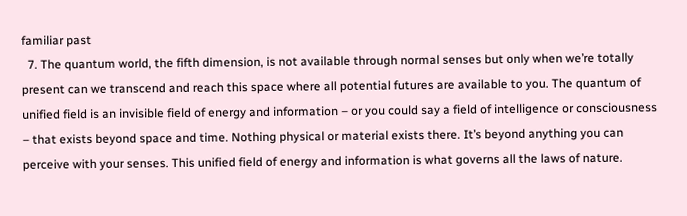familiar past
  7. The quantum world, the fifth dimension, is not available through normal senses but only when we’re totally present can we transcend and reach this space where all potential futures are available to you. The quantum of unified field is an invisible field of energy and information – or you could say a field of intelligence or consciousness – that exists beyond space and time. Nothing physical or material exists there. It’s beyond anything you can perceive with your senses. This unified field of energy and information is what governs all the laws of nature.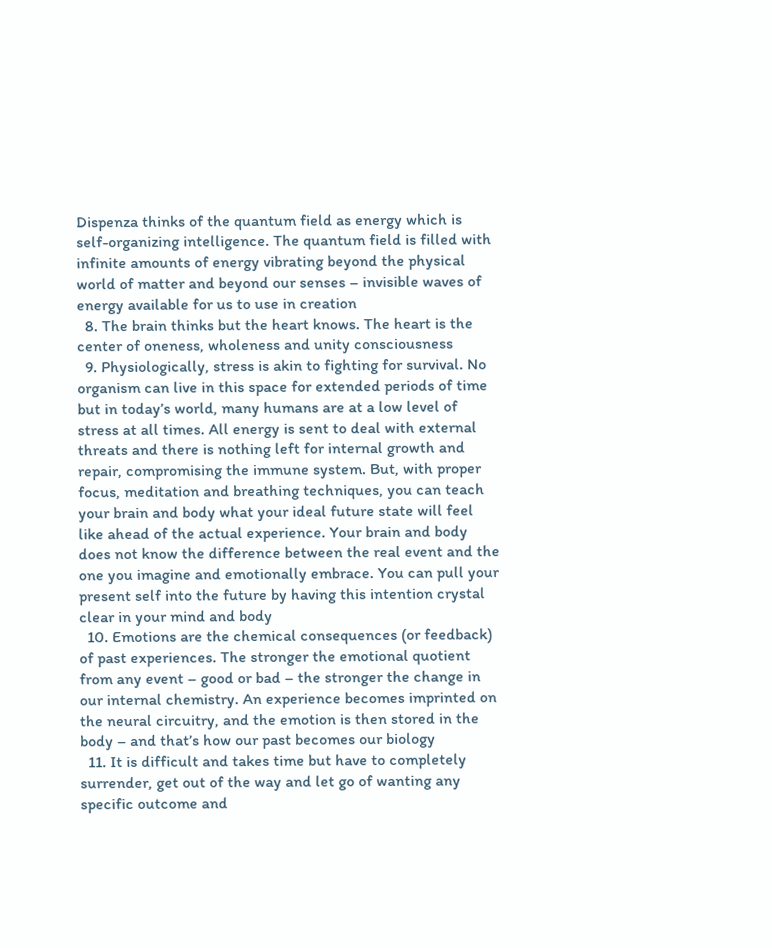Dispenza thinks of the quantum field as energy which is self-organizing intelligence. The quantum field is filled with infinite amounts of energy vibrating beyond the physical world of matter and beyond our senses – invisible waves of energy available for us to use in creation
  8. The brain thinks but the heart knows. The heart is the center of oneness, wholeness and unity consciousness
  9. Physiologically, stress is akin to fighting for survival. No organism can live in this space for extended periods of time but in today’s world, many humans are at a low level of stress at all times. All energy is sent to deal with external threats and there is nothing left for internal growth and repair, compromising the immune system. But, with proper focus, meditation and breathing techniques, you can teach your brain and body what your ideal future state will feel like ahead of the actual experience. Your brain and body does not know the difference between the real event and the one you imagine and emotionally embrace. You can pull your present self into the future by having this intention crystal clear in your mind and body
  10. Emotions are the chemical consequences (or feedback) of past experiences. The stronger the emotional quotient from any event – good or bad – the stronger the change in our internal chemistry. An experience becomes imprinted on the neural circuitry, and the emotion is then stored in the body – and that’s how our past becomes our biology
  11. It is difficult and takes time but have to completely surrender, get out of the way and let go of wanting any specific outcome and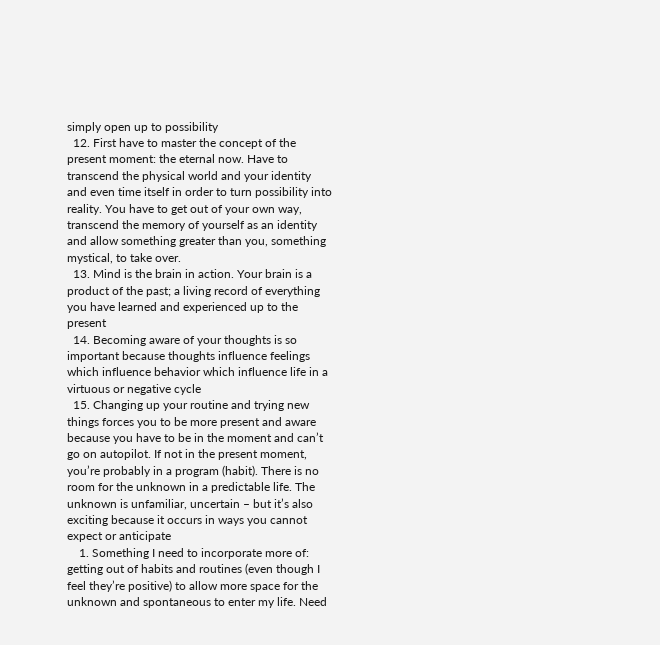simply open up to possibility
  12. First have to master the concept of the present moment: the eternal now. Have to transcend the physical world and your identity and even time itself in order to turn possibility into reality. You have to get out of your own way, transcend the memory of yourself as an identity and allow something greater than you, something mystical, to take over.
  13. Mind is the brain in action. Your brain is a product of the past; a living record of everything you have learned and experienced up to the present
  14. Becoming aware of your thoughts is so important because thoughts influence feelings which influence behavior which influence life in a virtuous or negative cycle
  15. Changing up your routine and trying new things forces you to be more present and aware because you have to be in the moment and can’t go on autopilot. If not in the present moment, you’re probably in a program (habit). There is no room for the unknown in a predictable life. The unknown is unfamiliar, uncertain – but it’s also exciting because it occurs in ways you cannot expect or anticipate
    1. Something I need to incorporate more of: getting out of habits and routines (even though I feel they’re positive) to allow more space for the unknown and spontaneous to enter my life. Need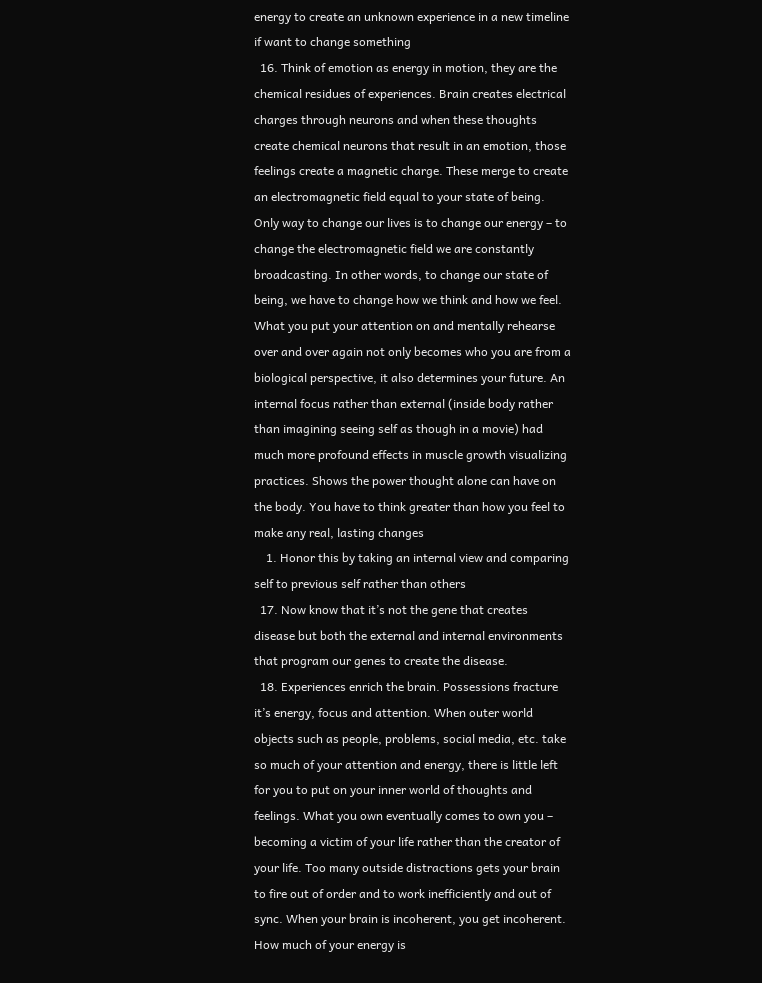energy to create an unknown experience in a new timeline if want to change something
  16. Think of emotion as energy in motion, they are the chemical residues of experiences. Brain creates electrical charges through neurons and when these thoughts create chemical neurons that result in an emotion, those feelings create a magnetic charge. These merge to create an electromagnetic field equal to your state of being. Only way to change our lives is to change our energy – to change the electromagnetic field we are constantly broadcasting. In other words, to change our state of being, we have to change how we think and how we feel. What you put your attention on and mentally rehearse over and over again not only becomes who you are from a biological perspective, it also determines your future. An internal focus rather than external (inside body rather than imagining seeing self as though in a movie) had much more profound effects in muscle growth visualizing practices. Shows the power thought alone can have on the body. You have to think greater than how you feel to make any real, lasting changes
    1. Honor this by taking an internal view and comparing self to previous self rather than others
  17. Now know that it’s not the gene that creates disease but both the external and internal environments that program our genes to create the disease.
  18. Experiences enrich the brain. Possessions fracture it’s energy, focus and attention. When outer world objects such as people, problems, social media, etc. take so much of your attention and energy, there is little left for you to put on your inner world of thoughts and feelings. What you own eventually comes to own you – becoming a victim of your life rather than the creator of your life. Too many outside distractions gets your brain to fire out of order and to work inefficiently and out of sync. When your brain is incoherent, you get incoherent. How much of your energy is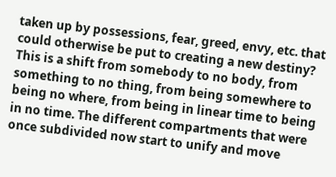taken up by possessions, fear, greed, envy, etc. that could otherwise be put to creating a new destiny? This is a shift from somebody to no body, from something to no thing, from being somewhere to being no where, from being in linear time to being in no time. The different compartments that were once subdivided now start to unify and move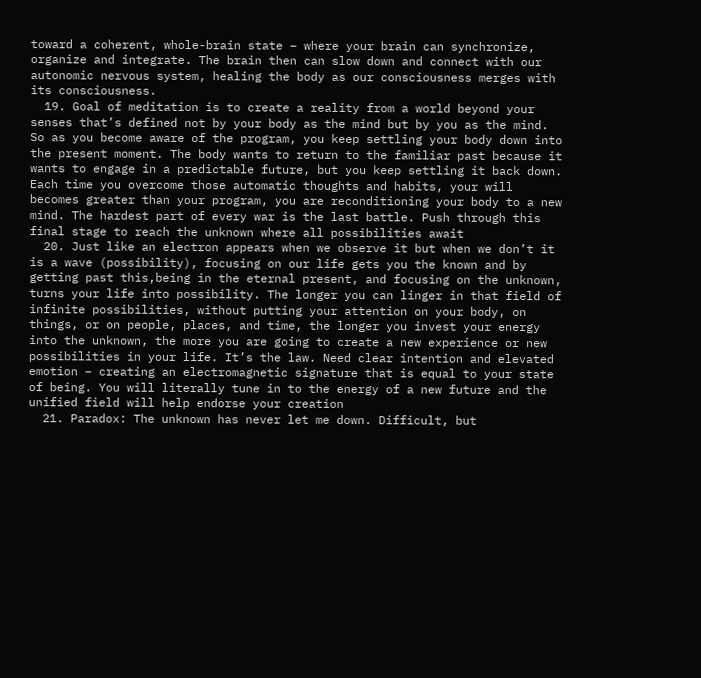toward a coherent, whole-brain state – where your brain can synchronize, organize and integrate. The brain then can slow down and connect with our autonomic nervous system, healing the body as our consciousness merges with its consciousness.
  19. Goal of meditation is to create a reality from a world beyond your senses that’s defined not by your body as the mind but by you as the mind. So as you become aware of the program, you keep settling your body down into the present moment. The body wants to return to the familiar past because it wants to engage in a predictable future, but you keep settling it back down. Each time you overcome those automatic thoughts and habits, your will becomes greater than your program, you are reconditioning your body to a new mind. The hardest part of every war is the last battle. Push through this final stage to reach the unknown where all possibilities await
  20. Just like an electron appears when we observe it but when we don’t it is a wave (possibility), focusing on our life gets you the known and by getting past this,being in the eternal present, and focusing on the unknown, turns your life into possibility. The longer you can linger in that field of infinite possibilities, without putting your attention on your body, on things, or on people, places, and time, the longer you invest your energy into the unknown, the more you are going to create a new experience or new possibilities in your life. It’s the law. Need clear intention and elevated emotion – creating an electromagnetic signature that is equal to your state of being. You will literally tune in to the energy of a new future and the unified field will help endorse your creation
  21. Paradox: The unknown has never let me down. Difficult, but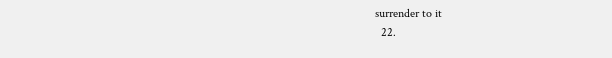surrender to it
  22.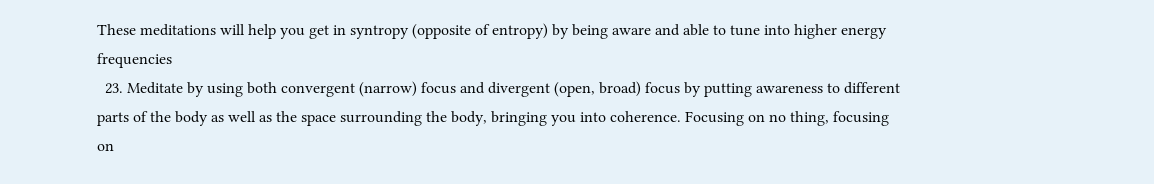These meditations will help you get in syntropy (opposite of entropy) by being aware and able to tune into higher energy frequencies
  23. Meditate by using both convergent (narrow) focus and divergent (open, broad) focus by putting awareness to different parts of the body as well as the space surrounding the body, bringing you into coherence. Focusing on no thing, focusing on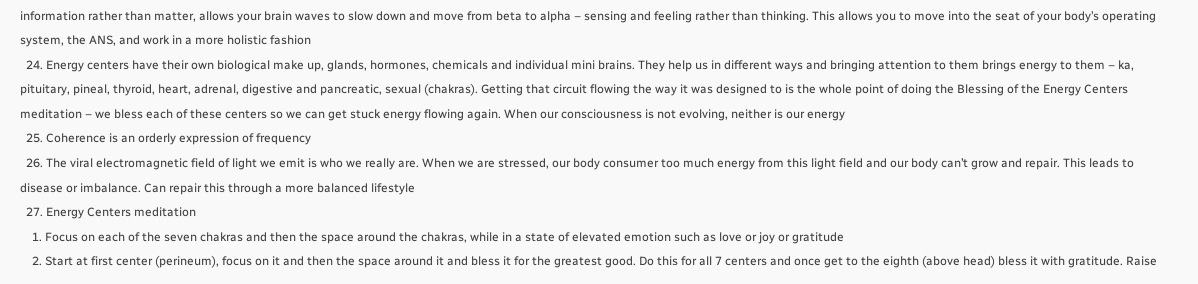information rather than matter, allows your brain waves to slow down and move from beta to alpha – sensing and feeling rather than thinking. This allows you to move into the seat of your body’s operating system, the ANS, and work in a more holistic fashion
  24. Energy centers have their own biological make up, glands, hormones, chemicals and individual mini brains. They help us in different ways and bringing attention to them brings energy to them – ka, pituitary, pineal, thyroid, heart, adrenal, digestive and pancreatic, sexual (chakras). Getting that circuit flowing the way it was designed to is the whole point of doing the Blessing of the Energy Centers meditation – we bless each of these centers so we can get stuck energy flowing again. When our consciousness is not evolving, neither is our energy
  25. Coherence is an orderly expression of frequency
  26. The viral electromagnetic field of light we emit is who we really are. When we are stressed, our body consumer too much energy from this light field and our body can’t grow and repair. This leads to disease or imbalance. Can repair this through a more balanced lifestyle
  27. Energy Centers meditation
    1. Focus on each of the seven chakras and then the space around the chakras, while in a state of elevated emotion such as love or joy or gratitude
    2. Start at first center (perineum), focus on it and then the space around it and bless it for the greatest good. Do this for all 7 centers and once get to the eighth (above head) bless it with gratitude. Raise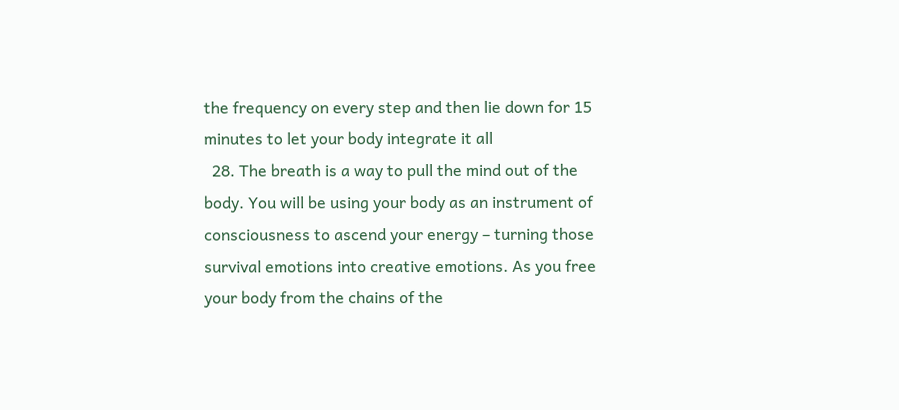the frequency on every step and then lie down for 15 minutes to let your body integrate it all
  28. The breath is a way to pull the mind out of the body. You will be using your body as an instrument of consciousness to ascend your energy – turning those survival emotions into creative emotions. As you free your body from the chains of the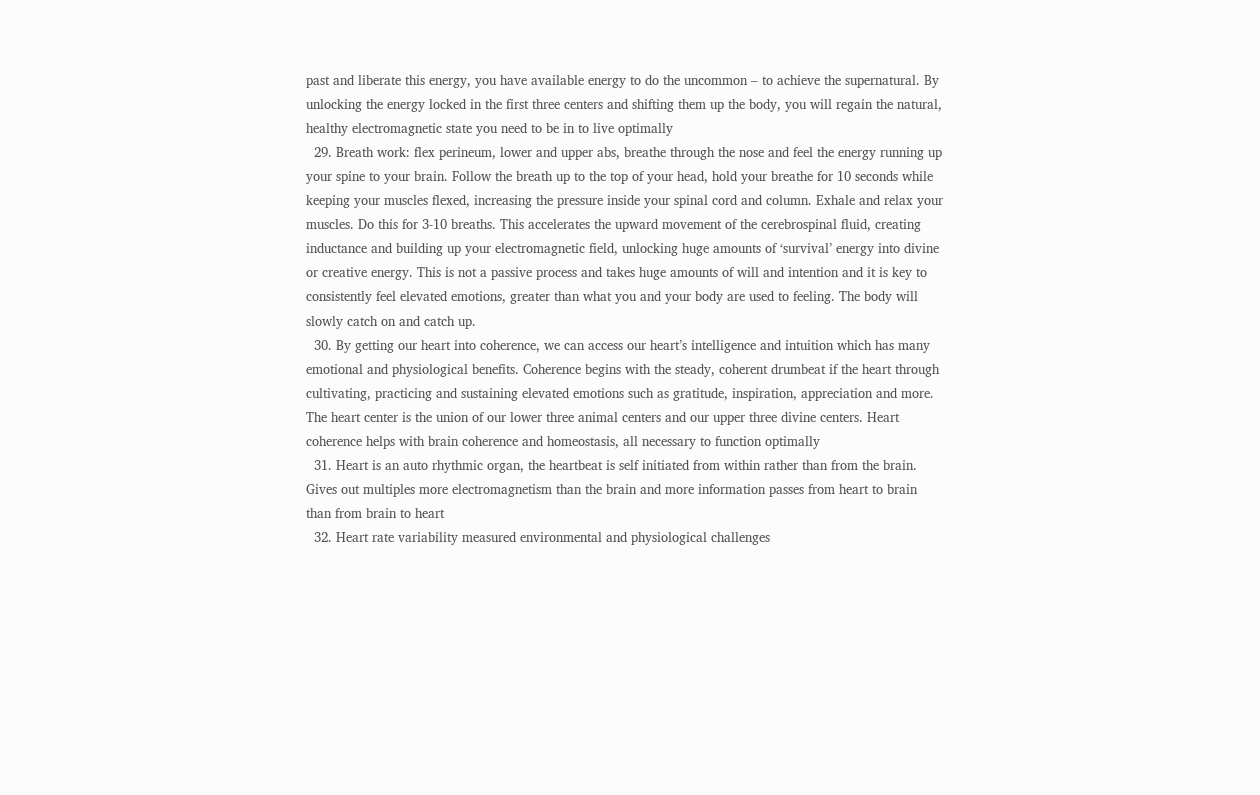past and liberate this energy, you have available energy to do the uncommon – to achieve the supernatural. By unlocking the energy locked in the first three centers and shifting them up the body, you will regain the natural, healthy electromagnetic state you need to be in to live optimally
  29. Breath work: flex perineum, lower and upper abs, breathe through the nose and feel the energy running up your spine to your brain. Follow the breath up to the top of your head, hold your breathe for 10 seconds while keeping your muscles flexed, increasing the pressure inside your spinal cord and column. Exhale and relax your muscles. Do this for 3-10 breaths. This accelerates the upward movement of the cerebrospinal fluid, creating inductance and building up your electromagnetic field, unlocking huge amounts of ‘survival’ energy into divine or creative energy. This is not a passive process and takes huge amounts of will and intention and it is key to consistently feel elevated emotions, greater than what you and your body are used to feeling. The body will slowly catch on and catch up.
  30. By getting our heart into coherence, we can access our heart’s intelligence and intuition which has many emotional and physiological benefits. Coherence begins with the steady, coherent drumbeat if the heart through cultivating, practicing and sustaining elevated emotions such as gratitude, inspiration, appreciation and more. The heart center is the union of our lower three animal centers and our upper three divine centers. Heart coherence helps with brain coherence and homeostasis, all necessary to function optimally
  31. Heart is an auto rhythmic organ, the heartbeat is self initiated from within rather than from the brain. Gives out multiples more electromagnetism than the brain and more information passes from heart to brain than from brain to heart
  32. Heart rate variability measured environmental and physiological challenges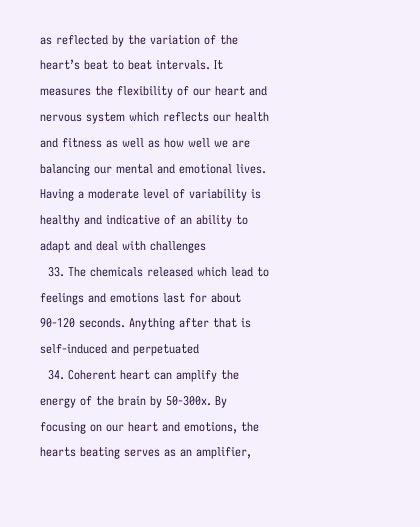as reflected by the variation of the heart’s beat to beat intervals. It measures the flexibility of our heart and nervous system which reflects our health and fitness as well as how well we are balancing our mental and emotional lives. Having a moderate level of variability is healthy and indicative of an ability to adapt and deal with challenges
  33. The chemicals released which lead to feelings and emotions last for about 90-120 seconds. Anything after that is self-induced and perpetuated
  34. Coherent heart can amplify the energy of the brain by 50-300x. By focusing on our heart and emotions, the hearts beating serves as an amplifier,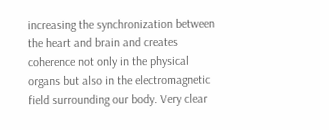increasing the synchronization between the heart and brain and creates coherence not only in the physical organs but also in the electromagnetic field surrounding our body. Very clear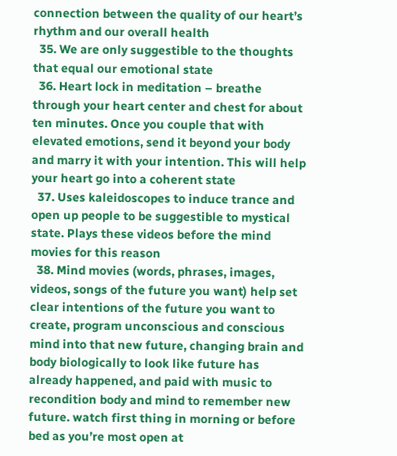connection between the quality of our heart’s rhythm and our overall health
  35. We are only suggestible to the thoughts that equal our emotional state
  36. Heart lock in meditation – breathe through your heart center and chest for about ten minutes. Once you couple that with elevated emotions, send it beyond your body and marry it with your intention. This will help your heart go into a coherent state
  37. Uses kaleidoscopes to induce trance and open up people to be suggestible to mystical state. Plays these videos before the mind movies for this reason
  38. Mind movies (words, phrases, images, videos, songs of the future you want) help set clear intentions of the future you want to create, program unconscious and conscious mind into that new future, changing brain and body biologically to look like future has already happened, and paid with music to recondition body and mind to remember new future. watch first thing in morning or before bed as you’re most open at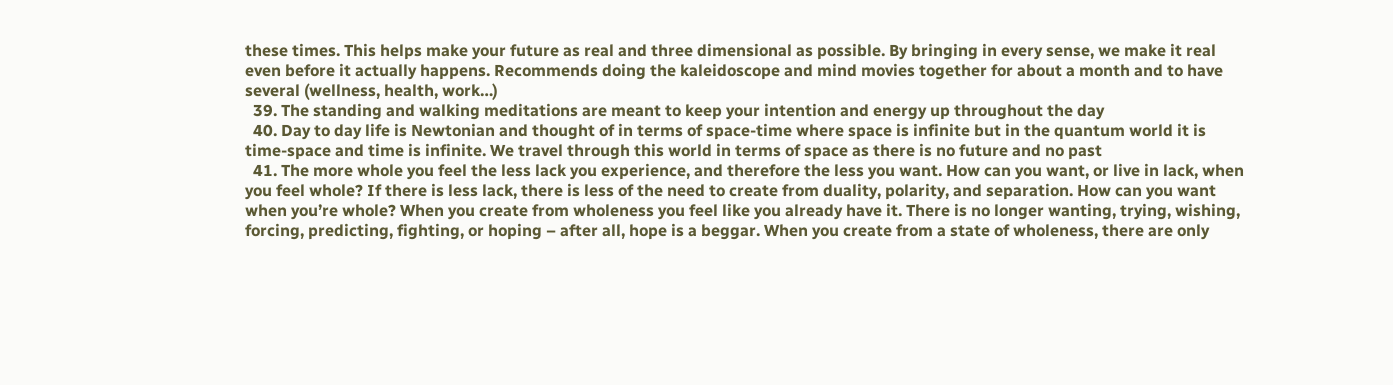these times. This helps make your future as real and three dimensional as possible. By bringing in every sense, we make it real even before it actually happens. Recommends doing the kaleidoscope and mind movies together for about a month and to have several (wellness, health, work…)
  39. The standing and walking meditations are meant to keep your intention and energy up throughout the day
  40. Day to day life is Newtonian and thought of in terms of space-time where space is infinite but in the quantum world it is time-space and time is infinite. We travel through this world in terms of space as there is no future and no past
  41. The more whole you feel the less lack you experience, and therefore the less you want. How can you want, or live in lack, when you feel whole? If there is less lack, there is less of the need to create from duality, polarity, and separation. How can you want when you’re whole? When you create from wholeness you feel like you already have it. There is no longer wanting, trying, wishing, forcing, predicting, fighting, or hoping – after all, hope is a beggar. When you create from a state of wholeness, there are only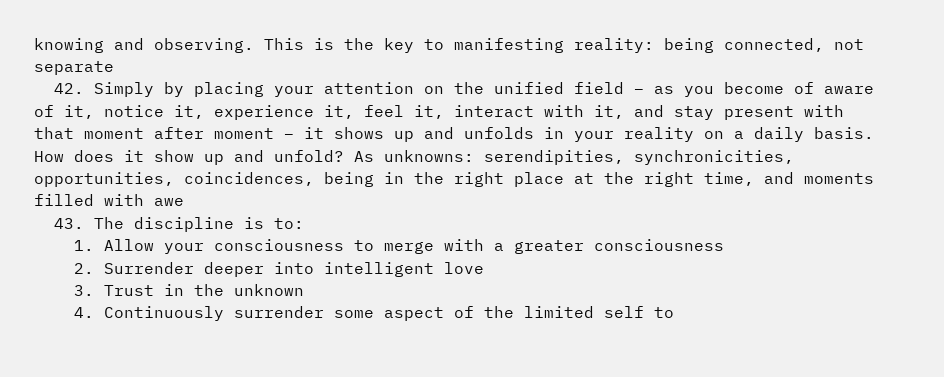knowing and observing. This is the key to manifesting reality: being connected, not separate
  42. Simply by placing your attention on the unified field – as you become of aware of it, notice it, experience it, feel it, interact with it, and stay present with that moment after moment – it shows up and unfolds in your reality on a daily basis. How does it show up and unfold? As unknowns: serendipities, synchronicities, opportunities, coincidences, being in the right place at the right time, and moments filled with awe
  43. The discipline is to:
    1. Allow your consciousness to merge with a greater consciousness
    2. Surrender deeper into intelligent love
    3. Trust in the unknown
    4. Continuously surrender some aspect of the limited self to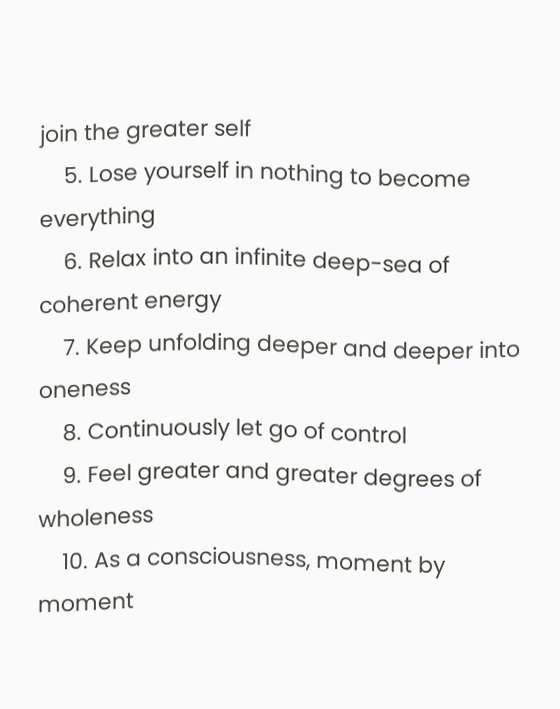join the greater self
    5. Lose yourself in nothing to become everything
    6. Relax into an infinite deep-sea of coherent energy
    7. Keep unfolding deeper and deeper into oneness
    8. Continuously let go of control
    9. Feel greater and greater degrees of wholeness
    10. As a consciousness, moment by moment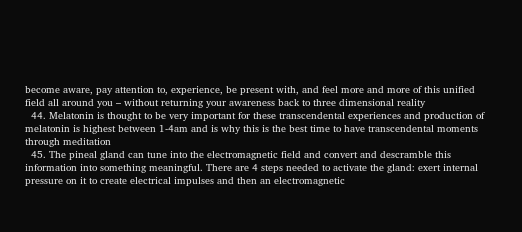become aware, pay attention to, experience, be present with, and feel more and more of this unified field all around you – without returning your awareness back to three dimensional reality
  44. Melatonin is thought to be very important for these transcendental experiences and production of melatonin is highest between 1-4am and is why this is the best time to have transcendental moments through meditation
  45. The pineal gland can tune into the electromagnetic field and convert and descramble this information into something meaningful. There are 4 steps needed to activate the gland: exert internal pressure on it to create electrical impulses and then an electromagnetic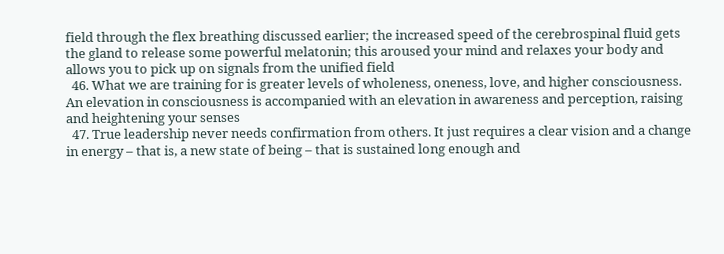field through the flex breathing discussed earlier; the increased speed of the cerebrospinal fluid gets the gland to release some powerful melatonin; this aroused your mind and relaxes your body and allows you to pick up on signals from the unified field
  46. What we are training for is greater levels of wholeness, oneness, love, and higher consciousness. An elevation in consciousness is accompanied with an elevation in awareness and perception, raising and heightening your senses
  47. True leadership never needs confirmation from others. It just requires a clear vision and a change in energy – that is, a new state of being – that is sustained long enough and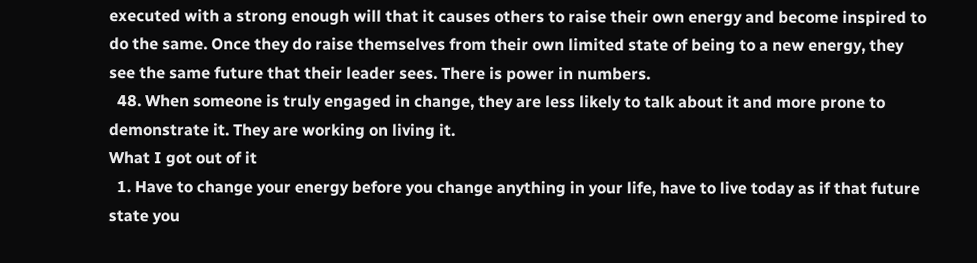executed with a strong enough will that it causes others to raise their own energy and become inspired to do the same. Once they do raise themselves from their own limited state of being to a new energy, they see the same future that their leader sees. There is power in numbers.
  48. When someone is truly engaged in change, they are less likely to talk about it and more prone to demonstrate it. They are working on living it.
What I got out of it
  1. Have to change your energy before you change anything in your life, have to live today as if that future state you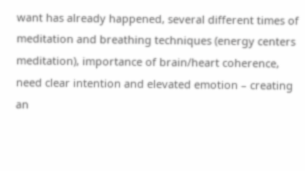want has already happened, several different times of meditation and breathing techniques (energy centers meditation), importance of brain/heart coherence, need clear intention and elevated emotion – creating an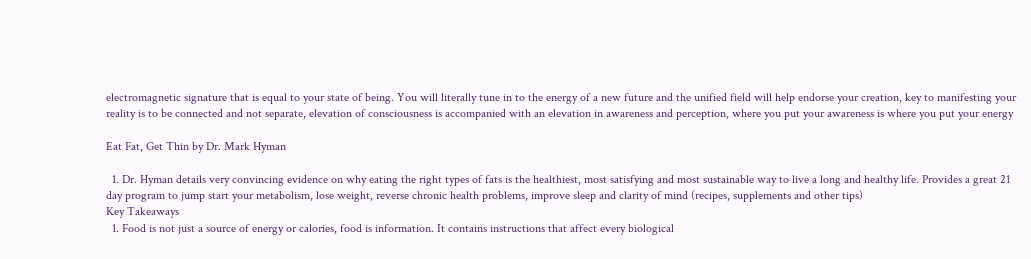electromagnetic signature that is equal to your state of being. You will literally tune in to the energy of a new future and the unified field will help endorse your creation, key to manifesting your reality is to be connected and not separate, elevation of consciousness is accompanied with an elevation in awareness and perception, where you put your awareness is where you put your energy

Eat Fat, Get Thin by Dr. Mark Hyman

  1. Dr. Hyman details very convincing evidence on why eating the right types of fats is the healthiest, most satisfying and most sustainable way to live a long and healthy life. Provides a great 21 day program to jump start your metabolism, lose weight, reverse chronic health problems, improve sleep and clarity of mind (recipes, supplements and other tips)
Key Takeaways
  1. Food is not just a source of energy or calories, food is information. It contains instructions that affect every biological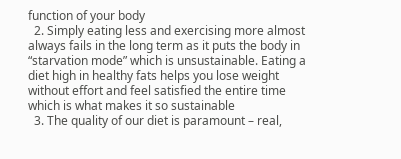function of your body
  2. Simply eating less and exercising more almost always fails in the long term as it puts the body in “starvation mode” which is unsustainable. Eating a diet high in healthy fats helps you lose weight without effort and feel satisfied the entire time which is what makes it so sustainable
  3. The quality of our diet is paramount – real,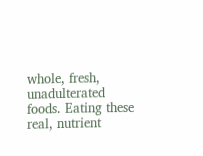whole, fresh, unadulterated foods. Eating these real, nutrient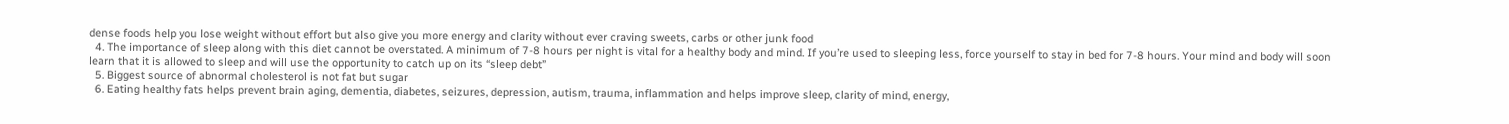dense foods help you lose weight without effort but also give you more energy and clarity without ever craving sweets, carbs or other junk food
  4. The importance of sleep along with this diet cannot be overstated. A minimum of 7-8 hours per night is vital for a healthy body and mind. If you’re used to sleeping less, force yourself to stay in bed for 7-8 hours. Your mind and body will soon learn that it is allowed to sleep and will use the opportunity to catch up on its “sleep debt”
  5. Biggest source of abnormal cholesterol is not fat but sugar
  6. Eating healthy fats helps prevent brain aging, dementia, diabetes, seizures, depression, autism, trauma, inflammation and helps improve sleep, clarity of mind, energy,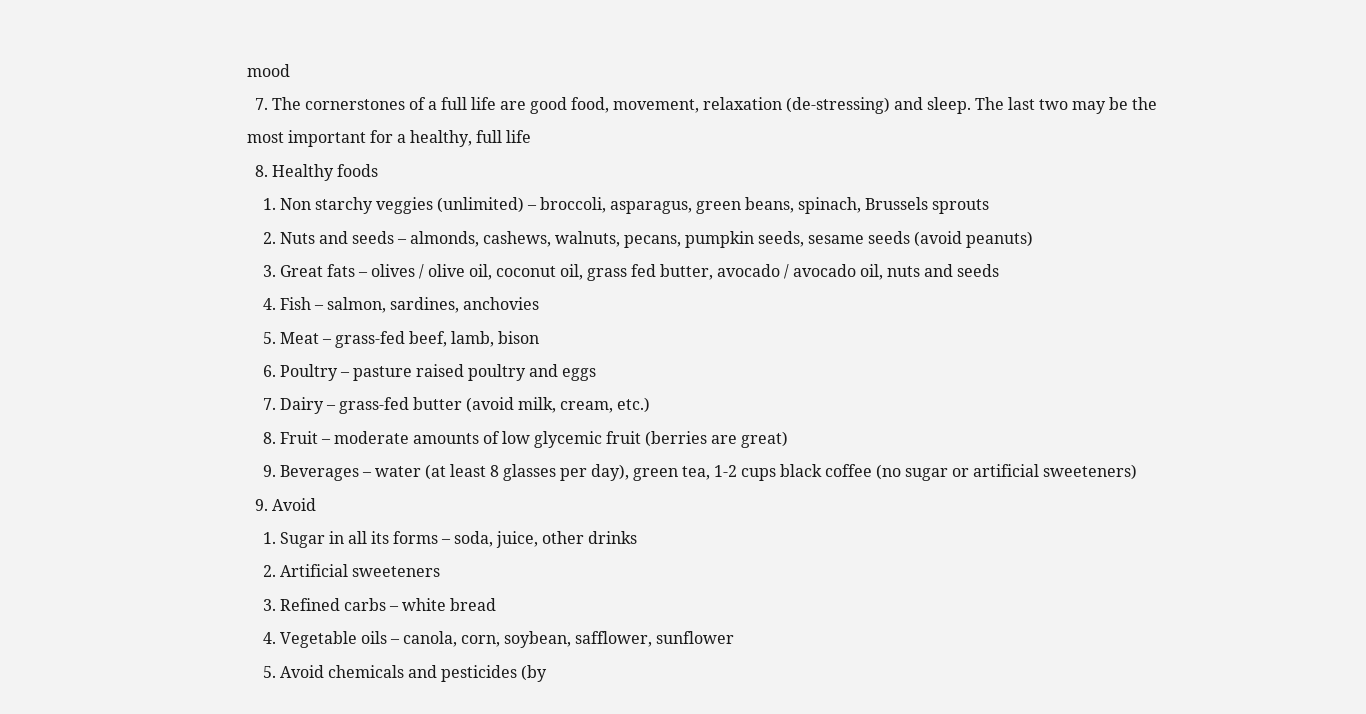mood
  7. The cornerstones of a full life are good food, movement, relaxation (de-stressing) and sleep. The last two may be the most important for a healthy, full life
  8. Healthy foods
    1. Non starchy veggies (unlimited) – broccoli, asparagus, green beans, spinach, Brussels sprouts
    2. Nuts and seeds – almonds, cashews, walnuts, pecans, pumpkin seeds, sesame seeds (avoid peanuts)
    3. Great fats – olives / olive oil, coconut oil, grass fed butter, avocado / avocado oil, nuts and seeds
    4. Fish – salmon, sardines, anchovies
    5. Meat – grass-fed beef, lamb, bison
    6. Poultry – pasture raised poultry and eggs
    7. Dairy – grass-fed butter (avoid milk, cream, etc.)
    8. Fruit – moderate amounts of low glycemic fruit (berries are great)
    9. Beverages – water (at least 8 glasses per day), green tea, 1-2 cups black coffee (no sugar or artificial sweeteners)
  9. Avoid
    1. Sugar in all its forms – soda, juice, other drinks
    2. Artificial sweeteners
    3. Refined carbs – white bread
    4. Vegetable oils – canola, corn, soybean, safflower, sunflower
    5. Avoid chemicals and pesticides (by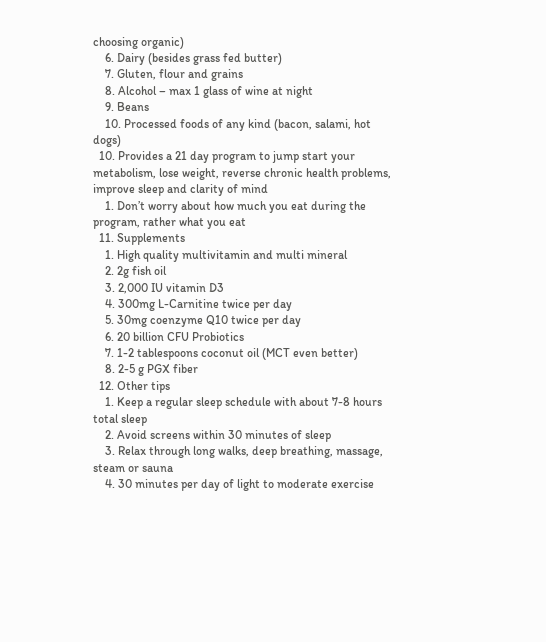choosing organic)
    6. Dairy (besides grass fed butter)
    7. Gluten, flour and grains
    8. Alcohol – max 1 glass of wine at night
    9. Beans
    10. Processed foods of any kind (bacon, salami, hot dogs)
  10. Provides a 21 day program to jump start your metabolism, lose weight, reverse chronic health problems, improve sleep and clarity of mind
    1. Don’t worry about how much you eat during the program, rather what you eat
  11. Supplements
    1. High quality multivitamin and multi mineral
    2. 2g fish oil
    3. 2,000 IU vitamin D3
    4. 300mg L-Carnitine twice per day
    5. 30mg coenzyme Q10 twice per day
    6. 20 billion CFU Probiotics
    7. 1-2 tablespoons coconut oil (MCT even better)
    8. 2-5 g PGX fiber
  12. Other tips
    1. Keep a regular sleep schedule with about 7-8 hours total sleep
    2. Avoid screens within 30 minutes of sleep
    3. Relax through long walks, deep breathing, massage, steam or sauna
    4. 30 minutes per day of light to moderate exercise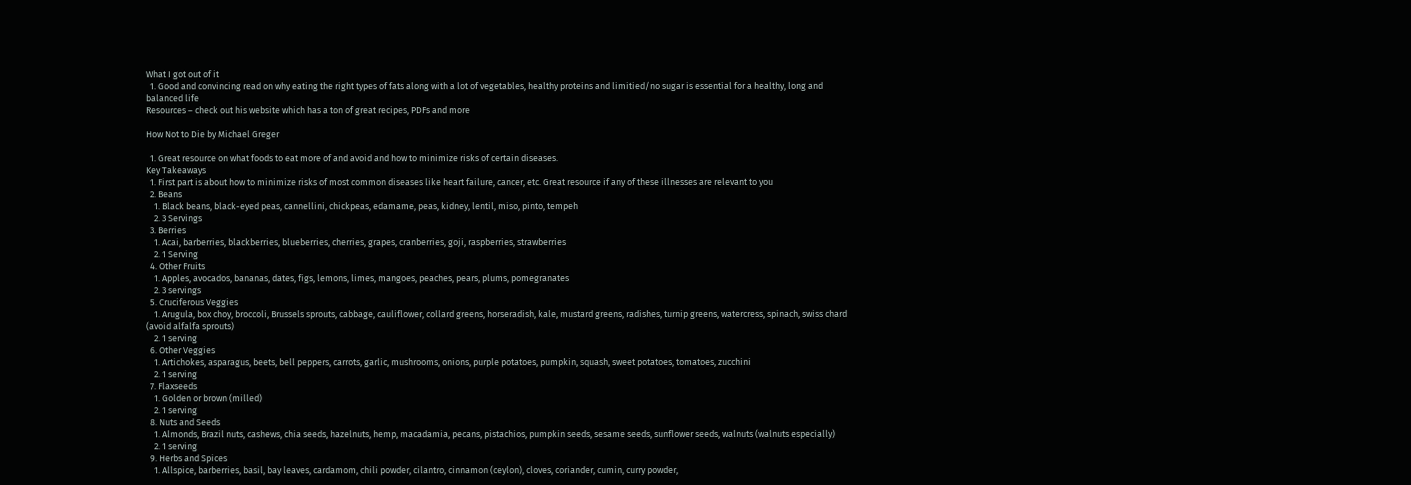What I got out of it
  1. Good and convincing read on why eating the right types of fats along with a lot of vegetables, healthy proteins and limitied/no sugar is essential for a healthy, long and balanced life
Resources – check out his website which has a ton of great recipes, PDFs and more

How Not to Die by Michael Greger

  1. Great resource on what foods to eat more of and avoid and how to minimize risks of certain diseases.
Key Takeaways
  1. First part is about how to minimize risks of most common diseases like heart failure, cancer, etc. Great resource if any of these illnesses are relevant to you
  2. Beans
    1. Black beans, black-eyed peas, cannellini, chickpeas, edamame, peas, kidney, lentil, miso, pinto, tempeh
    2. 3 Servings
  3. Berries
    1. Acai, barberries, blackberries, blueberries, cherries, grapes, cranberries, goji, raspberries, strawberries
    2. 1 Serving
  4. Other Fruits
    1. Apples, avocados, bananas, dates, figs, lemons, limes, mangoes, peaches, pears, plums, pomegranates
    2. 3 servings
  5. Cruciferous Veggies
    1. Arugula, box choy, broccoli, Brussels sprouts, cabbage, cauliflower, collard greens, horseradish, kale, mustard greens, radishes, turnip greens, watercress, spinach, swiss chard (avoid alfalfa sprouts)
    2. 1 serving
  6. Other Veggies
    1. Artichokes, asparagus, beets, bell peppers, carrots, garlic, mushrooms, onions, purple potatoes, pumpkin, squash, sweet potatoes, tomatoes, zucchini
    2. 1 serving
  7. Flaxseeds
    1. Golden or brown (milled)
    2. 1 serving
  8. Nuts and Seeds
    1. Almonds, Brazil nuts, cashews, chia seeds, hazelnuts, hemp, macadamia, pecans, pistachios, pumpkin seeds, sesame seeds, sunflower seeds, walnuts (walnuts especially)
    2. 1 serving
  9. Herbs and Spices
    1. Allspice, barberries, basil, bay leaves, cardamom, chili powder, cilantro, cinnamon (ceylon), cloves, coriander, cumin, curry powder,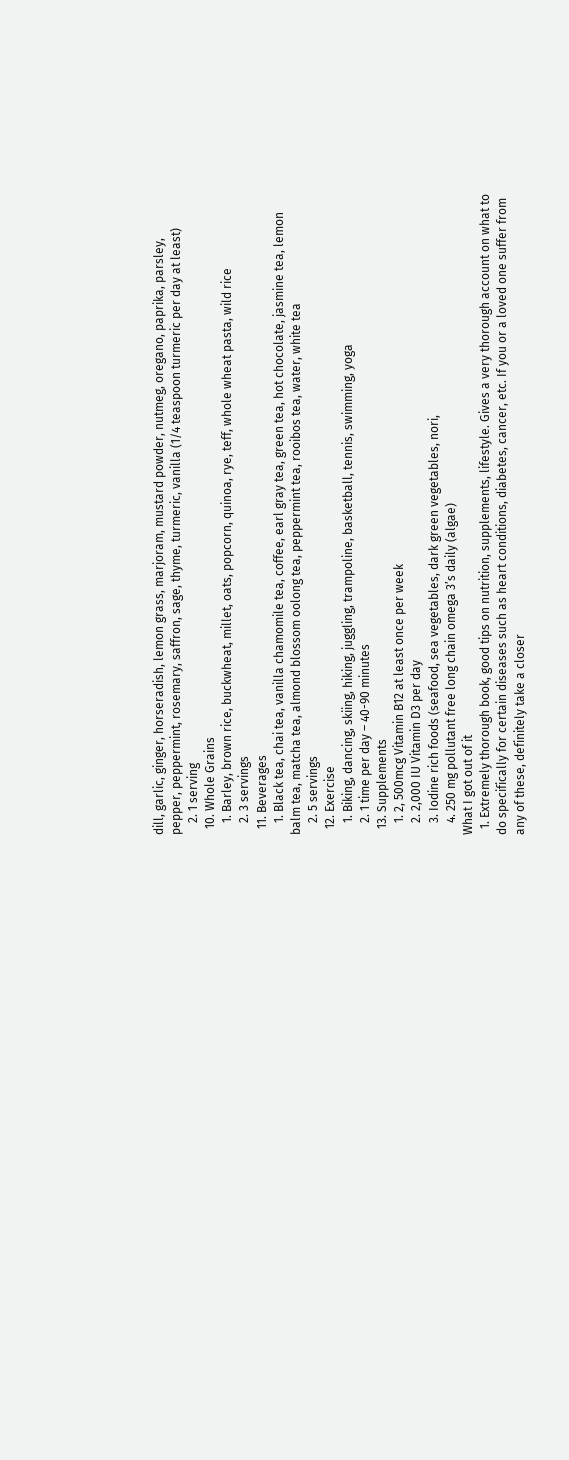dill, garlic, ginger, horseradish, lemon grass, marjoram, mustard powder, nutmeg, oregano, paprika, parsley, pepper, peppermint, rosemary, saffron, sage, thyme, turmeric, vanilla (1/4 teaspoon turmeric per day at least)
    2. 1 serving
  10. Whole Grains
    1. Barley, brown rice, buckwheat, millet, oats, popcorn, quinoa, rye, teff, whole wheat pasta, wild rice
    2. 3 servings
  11. Beverages
    1. Black tea, chai tea, vanilla chamomile tea, coffee, earl gray tea, green tea, hot chocolate, jasmine tea, lemon balm tea, matcha tea, almond blossom oolong tea, peppermint tea, rooibos tea, water, white tea
    2. 5 servings
  12. Exercise
    1. Biking, dancing, skiing, hiking, juggling, trampoline, basketball, tennis, swimming, yoga
    2. 1 time per day – 40-90 minutes
  13. Supplements
    1. 2, 500mcg Vitamin B12 at least once per week
    2. 2,000 IU Vitamin D3 per day
    3. Iodine rich foods (seafood, sea vegetables, dark green vegetables, nori,
    4. 250 mg pollutant free long chain omega 3’s daily (algae)
What I got out of it
  1. Extremely thorough book, good tips on nutrition, supplements, lifestyle. Gives a very thorough account on what to do specifically for certain diseases such as heart conditions, diabetes, cancer, etc. If you or a loved one suffer from any of these, definitely take a closer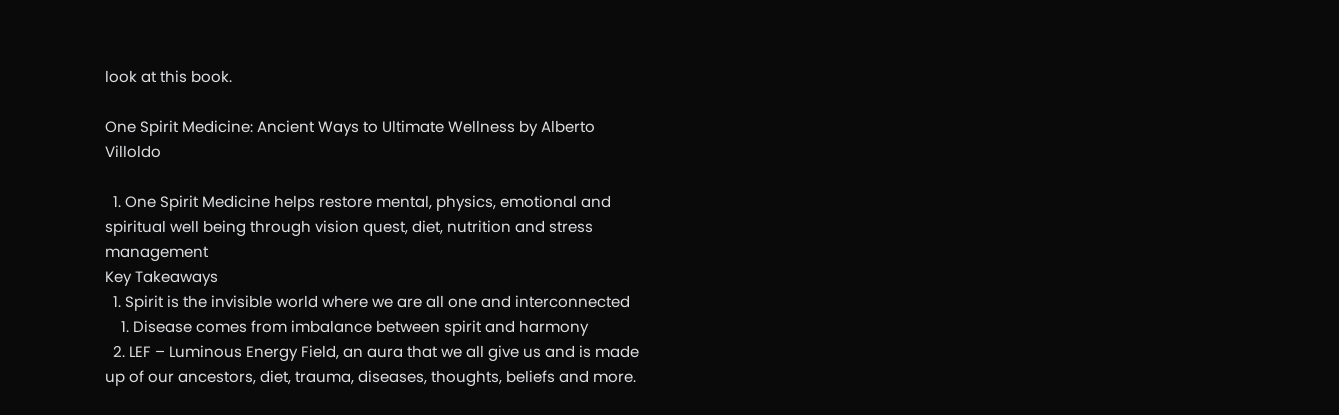look at this book.

One Spirit Medicine: Ancient Ways to Ultimate Wellness by Alberto Villoldo

  1. One Spirit Medicine helps restore mental, physics, emotional and spiritual well being through vision quest, diet, nutrition and stress management
Key Takeaways
  1. Spirit is the invisible world where we are all one and interconnected
    1. Disease comes from imbalance between spirit and harmony
  2. LEF – Luminous Energy Field, an aura that we all give us and is made up of our ancestors, diet, trauma, diseases, thoughts, beliefs and more.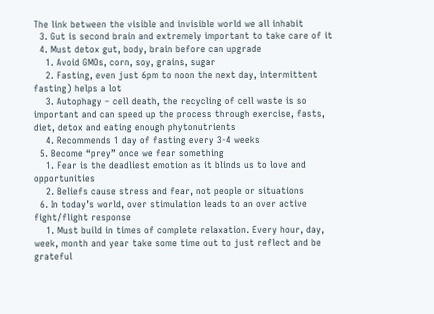The link between the visible and invisible world we all inhabit
  3. Gut is second brain and extremely important to take care of it
  4. Must detox gut, body, brain before can upgrade
    1. Avoid GMOs, corn, soy, grains, sugar
    2. Fasting, even just 6pm to noon the next day, intermittent fasting) helps a lot
    3. Autophagy – cell death, the recycling of cell waste is so important and can speed up the process through exercise, fasts, diet, detox and eating enough phytonutrients
    4. Recommends 1 day of fasting every 3-4 weeks
  5. Become “prey” once we fear something
    1. Fear is the deadliest emotion as it blinds us to love and opportunities
    2. Beliefs cause stress and fear, not people or situations
  6. In today’s world, over stimulation leads to an over active fight/flight response
    1. Must build in times of complete relaxation. Every hour, day, week, month and year take some time out to just reflect and be grateful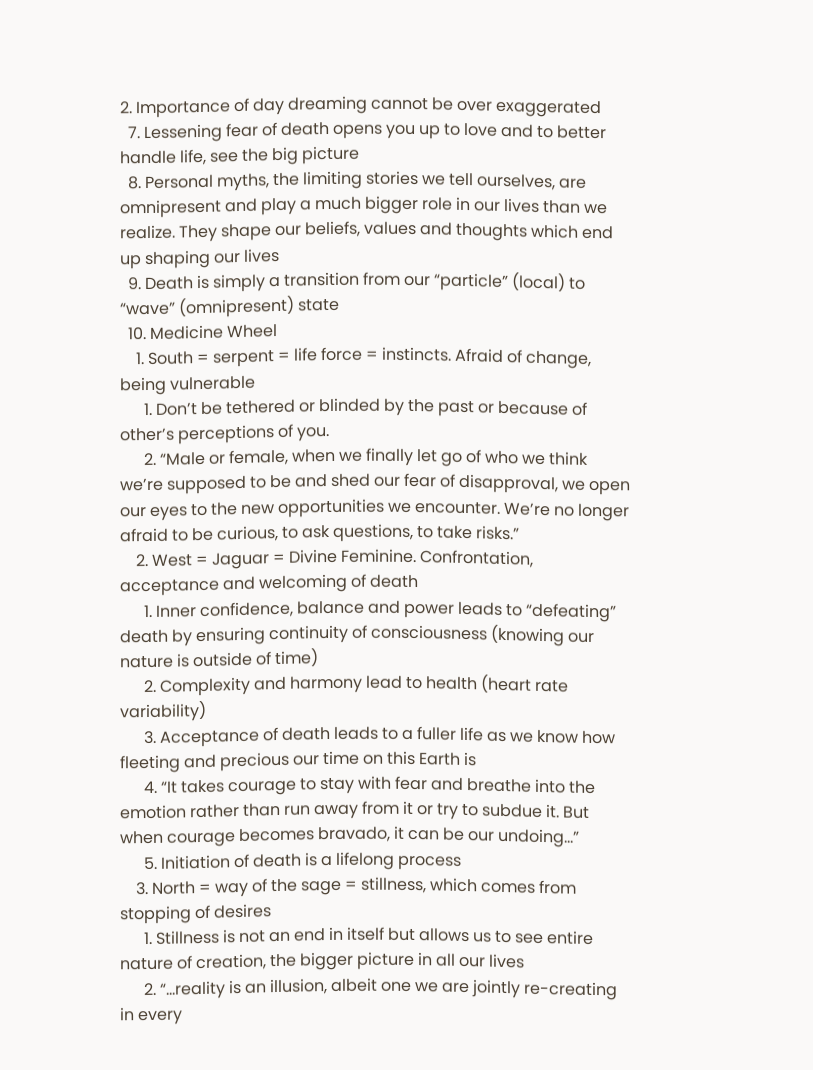2. Importance of day dreaming cannot be over exaggerated
  7. Lessening fear of death opens you up to love and to better handle life, see the big picture
  8. Personal myths, the limiting stories we tell ourselves, are omnipresent and play a much bigger role in our lives than we realize. They shape our beliefs, values and thoughts which end up shaping our lives
  9. Death is simply a transition from our “particle” (local) to “wave” (omnipresent) state
  10. Medicine Wheel
    1. South = serpent = life force = instincts. Afraid of change, being vulnerable
      1. Don’t be tethered or blinded by the past or because of other’s perceptions of you.
      2. “Male or female, when we finally let go of who we think we’re supposed to be and shed our fear of disapproval, we open our eyes to the new opportunities we encounter. We’re no longer afraid to be curious, to ask questions, to take risks.”
    2. West = Jaguar = Divine Feminine. Confrontation, acceptance and welcoming of death
      1. Inner confidence, balance and power leads to “defeating” death by ensuring continuity of consciousness (knowing our nature is outside of time)
      2. Complexity and harmony lead to health (heart rate variability)
      3. Acceptance of death leads to a fuller life as we know how fleeting and precious our time on this Earth is
      4. “It takes courage to stay with fear and breathe into the emotion rather than run away from it or try to subdue it. But when courage becomes bravado, it can be our undoing…”
      5. Initiation of death is a lifelong process
    3. North = way of the sage = stillness, which comes from stopping of desires
      1. Stillness is not an end in itself but allows us to see entire nature of creation, the bigger picture in all our lives
      2. “…reality is an illusion, albeit one we are jointly re-creating in every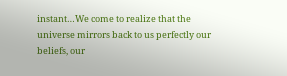instant…We come to realize that the universe mirrors back to us perfectly our beliefs, our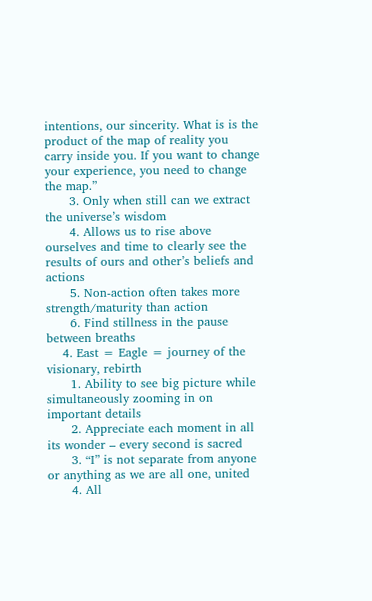intentions, our sincerity. What is is the product of the map of reality you carry inside you. If you want to change your experience, you need to change the map.”
      3. Only when still can we extract the universe’s wisdom
      4. Allows us to rise above ourselves and time to clearly see the results of ours and other’s beliefs and actions
      5. Non-action often takes more strength/maturity than action
      6. Find stillness in the pause between breaths
    4. East = Eagle = journey of the visionary, rebirth
      1. Ability to see big picture while simultaneously zooming in on important details
      2. Appreciate each moment in all its wonder – every second is sacred
      3. “I” is not separate from anyone or anything as we are all one, united
      4. All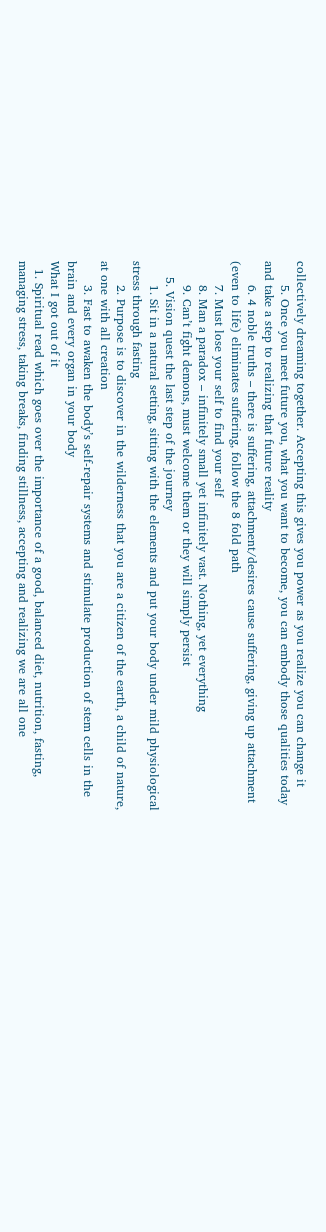collectively dreaming together. Accepting this gives you power as you realize you can change it
      5. Once you meet future you, what you want to become, you can embody those qualities today and take a step to realizing that future reality
      6. 4 noble truths – there is suffering, attachment/desires cause suffering, giving up attachment (even to life) eliminates suffering, follow the 8 fold path
      7. Must lose your self to find your self
      8. Man a paradox – infinitely small yet infinitely vast. Nothing, yet everything
      9. Can’t fight demons, must welcome them or they will simply persist
    5. Vision quest the last step of the journey
      1. Sit in a natural setting, sitting with the elements and put your body under mild physiological stress through fasting
      2. Purpose is to discover in the wilderness that you are a citizen of the earth, a child of nature, at one with all creation
      3. Fast to awaken the body’s self-repair systems and stimulate production of stem cells in the brain and every organ in your body
What I got out of it
  1. Spiritual read which goes over the importance of a good, balanced diet, nutrition, fasting, managing stress, taking breaks, finding stillness, accepting and realizing we are all one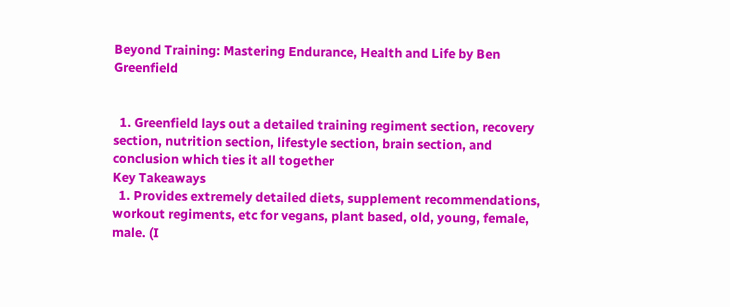Beyond Training: Mastering Endurance, Health and Life by Ben Greenfield


  1. Greenfield lays out a detailed training regiment section, recovery section, nutrition section, lifestyle section, brain section, and conclusion which ties it all together
Key Takeaways
  1. Provides extremely detailed diets, supplement recommendations, workout regiments, etc for vegans, plant based, old, young, female, male. (I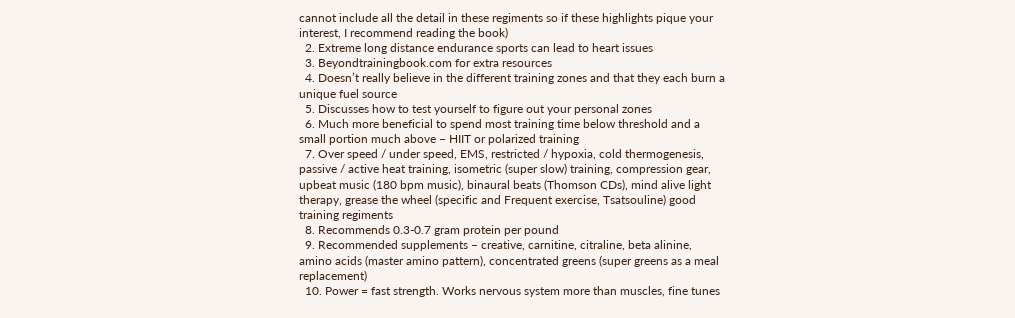cannot include all the detail in these regiments so if these highlights pique your interest, I recommend reading the book)
  2. Extreme long distance endurance sports can lead to heart issues
  3. Beyondtrainingbook.com for extra resources
  4. Doesn’t really believe in the different training zones and that they each burn a unique fuel source
  5. Discusses how to test yourself to figure out your personal zones
  6. Much more beneficial to spend most training time below threshold and a small portion much above – HIIT or polarized training
  7. Over speed / under speed, EMS, restricted / hypoxia, cold thermogenesis, passive / active heat training, isometric (super slow) training, compression gear, upbeat music (180 bpm music), binaural beats (Thomson CDs), mind alive light therapy, grease the wheel (specific and Frequent exercise, Tsatsouline) good training regiments
  8. Recommends 0.3-0.7 gram protein per pound
  9. Recommended supplements – creative, carnitine, citraline, beta alinine, amino acids (master amino pattern), concentrated greens (super greens as a meal replacement)
  10. Power = fast strength. Works nervous system more than muscles, fine tunes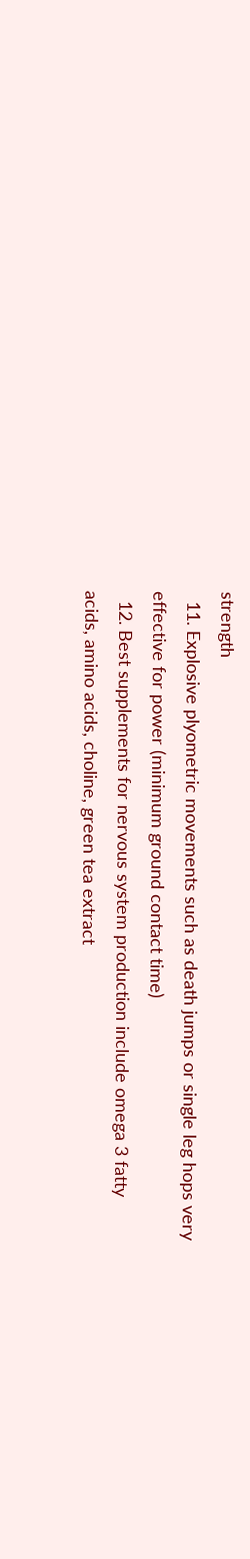strength
  11. Explosive plyometric movements such as death jumps or single leg hops very effective for power (minimum ground contact time)
  12. Best supplements for nervous system production include omega 3 fatty acids, amino acids, choline, green tea extract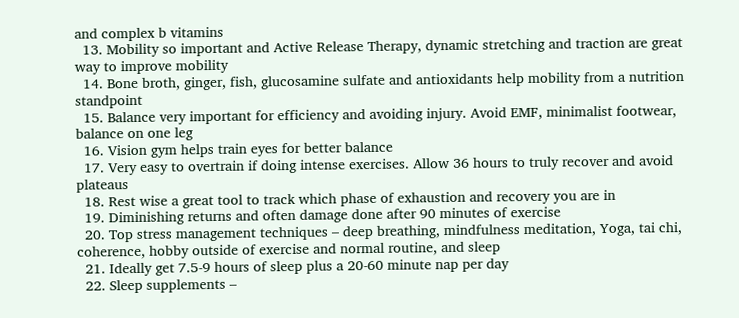and complex b vitamins
  13. Mobility so important and Active Release Therapy, dynamic stretching and traction are great way to improve mobility
  14. Bone broth, ginger, fish, glucosamine sulfate and antioxidants help mobility from a nutrition standpoint
  15. Balance very important for efficiency and avoiding injury. Avoid EMF, minimalist footwear, balance on one leg
  16. Vision gym helps train eyes for better balance
  17. Very easy to overtrain if doing intense exercises. Allow 36 hours to truly recover and avoid plateaus
  18. Rest wise a great tool to track which phase of exhaustion and recovery you are in
  19. Diminishing returns and often damage done after 90 minutes of exercise
  20. Top stress management techniques – deep breathing, mindfulness meditation, Yoga, tai chi, coherence, hobby outside of exercise and normal routine, and sleep
  21. Ideally get 7.5-9 hours of sleep plus a 20-60 minute nap per day
  22. Sleep supplements –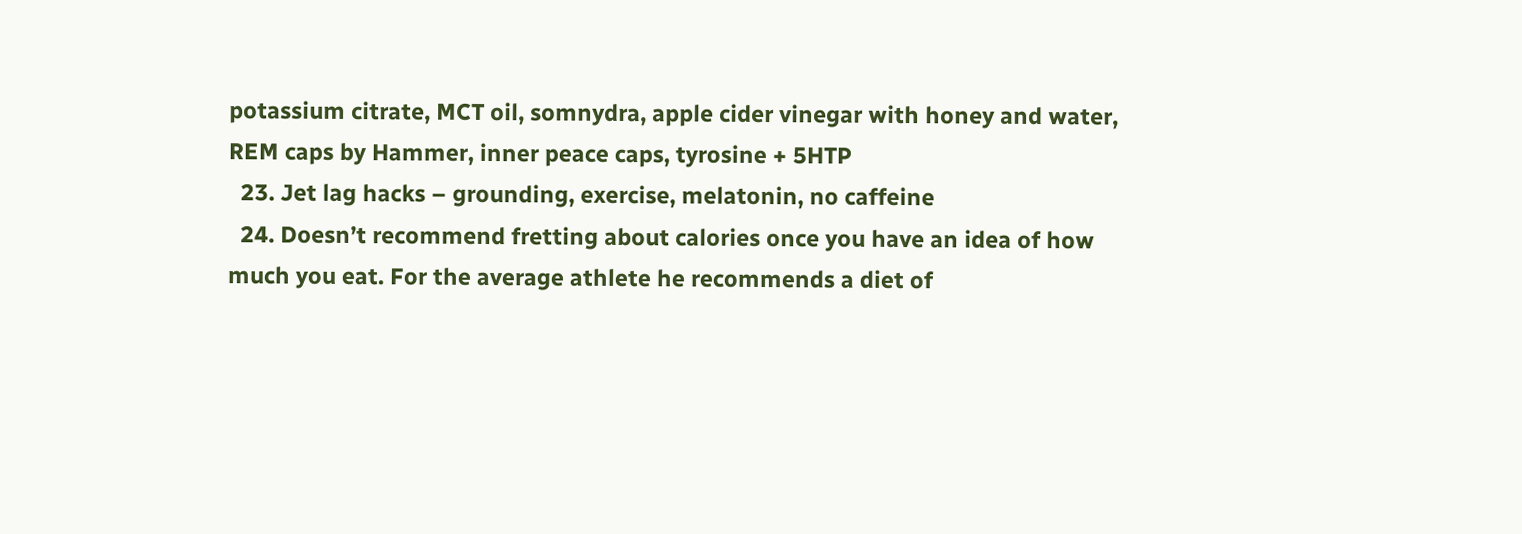potassium citrate, MCT oil, somnydra, apple cider vinegar with honey and water, REM caps by Hammer, inner peace caps, tyrosine + 5HTP
  23. Jet lag hacks – grounding, exercise, melatonin, no caffeine
  24. Doesn’t recommend fretting about calories once you have an idea of how much you eat. For the average athlete he recommends a diet of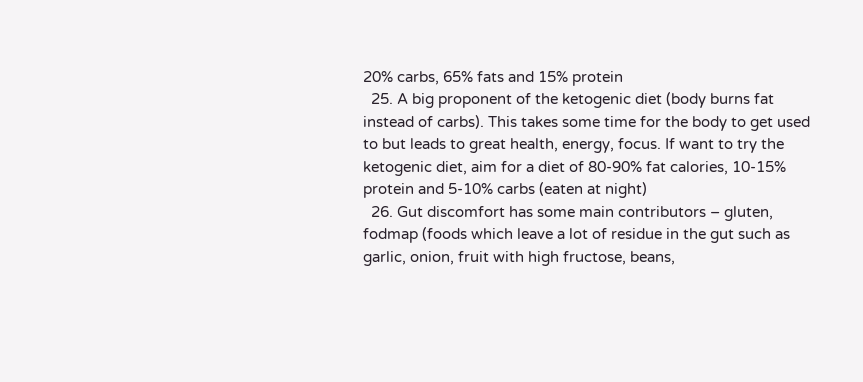20% carbs, 65% fats and 15% protein
  25. A big proponent of the ketogenic diet (body burns fat instead of carbs). This takes some time for the body to get used to but leads to great health, energy, focus. If want to try the ketogenic diet, aim for a diet of 80-90% fat calories, 10-15% protein and 5-10% carbs (eaten at night)
  26. Gut discomfort has some main contributors – gluten, fodmap (foods which leave a lot of residue in the gut such as garlic, onion, fruit with high fructose, beans,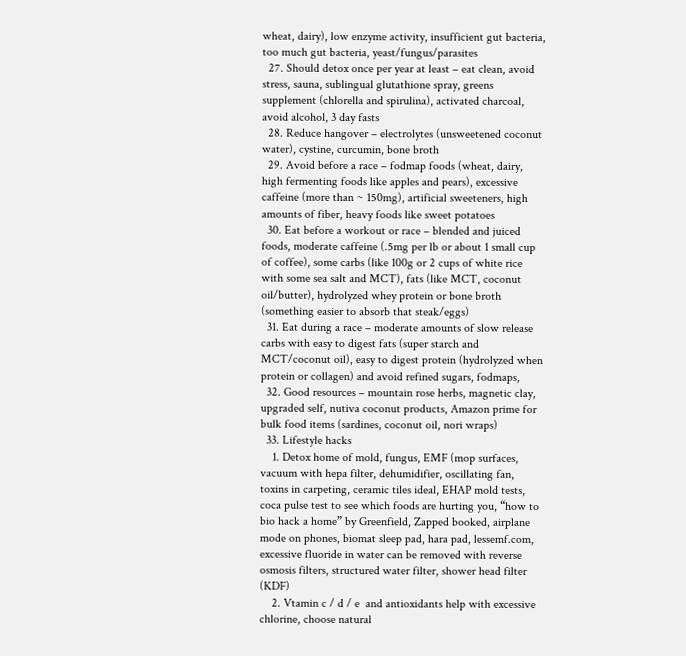wheat, dairy), low enzyme activity, insufficient gut bacteria, too much gut bacteria, yeast/fungus/parasites
  27. Should detox once per year at least – eat clean, avoid stress, sauna, sublingual glutathione spray, greens supplement (chlorella and spirulina), activated charcoal, avoid alcohol, 3 day fasts
  28. Reduce hangover – electrolytes (unsweetened coconut water), cystine, curcumin, bone broth
  29. Avoid before a race – fodmap foods (wheat, dairy, high fermenting foods like apples and pears), excessive caffeine (more than ~ 150mg), artificial sweeteners, high amounts of fiber, heavy foods like sweet potatoes
  30. Eat before a workout or race – blended and juiced foods, moderate caffeine (.5mg per lb or about 1 small cup of coffee), some carbs (like 100g or 2 cups of white rice with some sea salt and MCT), fats (like MCT, coconut oil/butter), hydrolyzed whey protein or bone broth (something easier to absorb that steak/eggs)
  31. Eat during a race – moderate amounts of slow release carbs with easy to digest fats (super starch and MCT/coconut oil), easy to digest protein (hydrolyzed when protein or collagen) and avoid refined sugars, fodmaps,
  32. Good resources – mountain rose herbs, magnetic clay, upgraded self, nutiva coconut products, Amazon prime for bulk food items (sardines, coconut oil, nori wraps)
  33. Lifestyle hacks
    1. Detox home of mold, fungus, EMF (mop surfaces, vacuum with hepa filter, dehumidifier, oscillating fan, toxins in carpeting, ceramic tiles ideal, EHAP mold tests, coca pulse test to see which foods are hurting you, “how to bio hack a home” by Greenfield, Zapped booked, airplane mode on phones, biomat sleep pad, hara pad, lessemf.com, excessive fluoride in water can be removed with reverse osmosis filters, structured water filter, shower head filter (KDF)
    2. Vtamin c / d / e  and antioxidants help with excessive chlorine, choose natural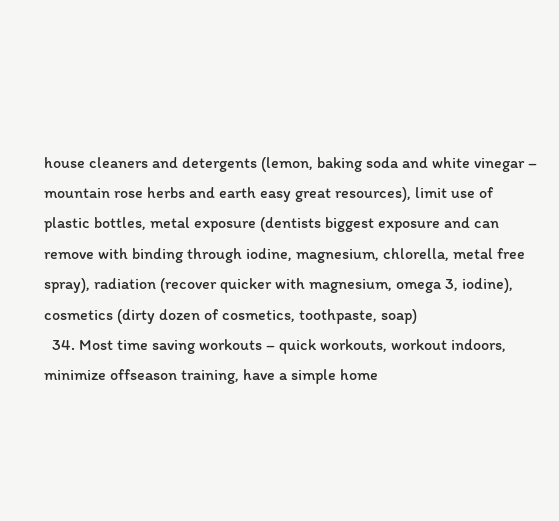house cleaners and detergents (lemon, baking soda and white vinegar – mountain rose herbs and earth easy great resources), limit use of plastic bottles, metal exposure (dentists biggest exposure and can remove with binding through iodine, magnesium, chlorella, metal free spray), radiation (recover quicker with magnesium, omega 3, iodine), cosmetics (dirty dozen of cosmetics, toothpaste, soap)
  34. Most time saving workouts – quick workouts, workout indoors, minimize offseason training, have a simple home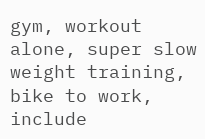gym, workout alone, super slow weight training, bike to work, include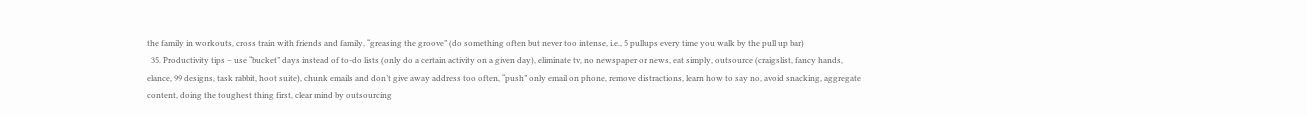the family in workouts, cross train with friends and family, “greasing the groove” (do something often but never too intense, i.e., 5 pullups every time you walk by the pull up bar)
  35. Productivity tips – use “bucket” days instead of to-do lists (only do a certain activity on a given day), eliminate tv, no newspaper or news, eat simply, outsource (craigslist, fancy hands, elance, 99 designs, task rabbit, hoot suite), chunk emails and don’t give away address too often, “push” only email on phone, remove distractions, learn how to say no, avoid snacking, aggregate content, doing the toughest thing first, clear mind by outsourcing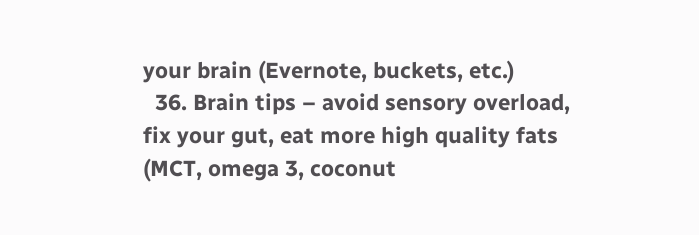your brain (Evernote, buckets, etc.)
  36. Brain tips – avoid sensory overload, fix your gut, eat more high quality fats (MCT, omega 3, coconut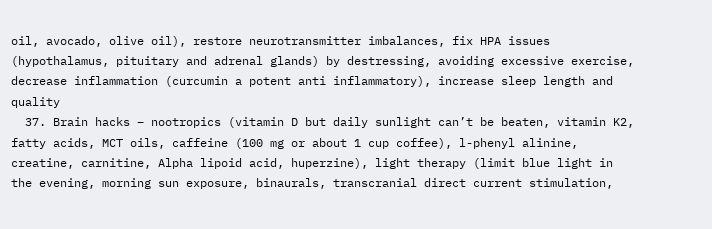oil, avocado, olive oil), restore neurotransmitter imbalances, fix HPA issues (hypothalamus, pituitary and adrenal glands) by destressing, avoiding excessive exercise, decrease inflammation (curcumin a potent anti inflammatory), increase sleep length and quality
  37. Brain hacks – nootropics (vitamin D but daily sunlight can’t be beaten, vitamin K2, fatty acids, MCT oils, caffeine (100 mg or about 1 cup coffee), l-phenyl alinine, creatine, carnitine, Alpha lipoid acid, huperzine), light therapy (limit blue light in the evening, morning sun exposure, binaurals, transcranial direct current stimulation,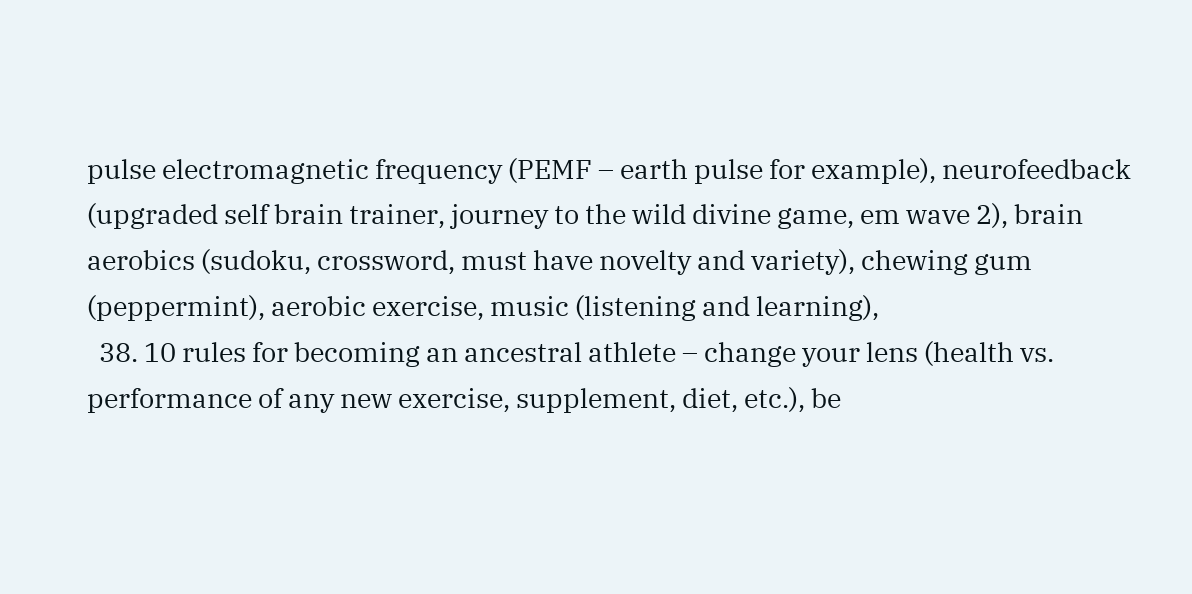pulse electromagnetic frequency (PEMF – earth pulse for example), neurofeedback (upgraded self brain trainer, journey to the wild divine game, em wave 2), brain aerobics (sudoku, crossword, must have novelty and variety), chewing gum (peppermint), aerobic exercise, music (listening and learning),
  38. 10 rules for becoming an ancestral athlete – change your lens (health vs. performance of any new exercise, supplement, diet, etc.), be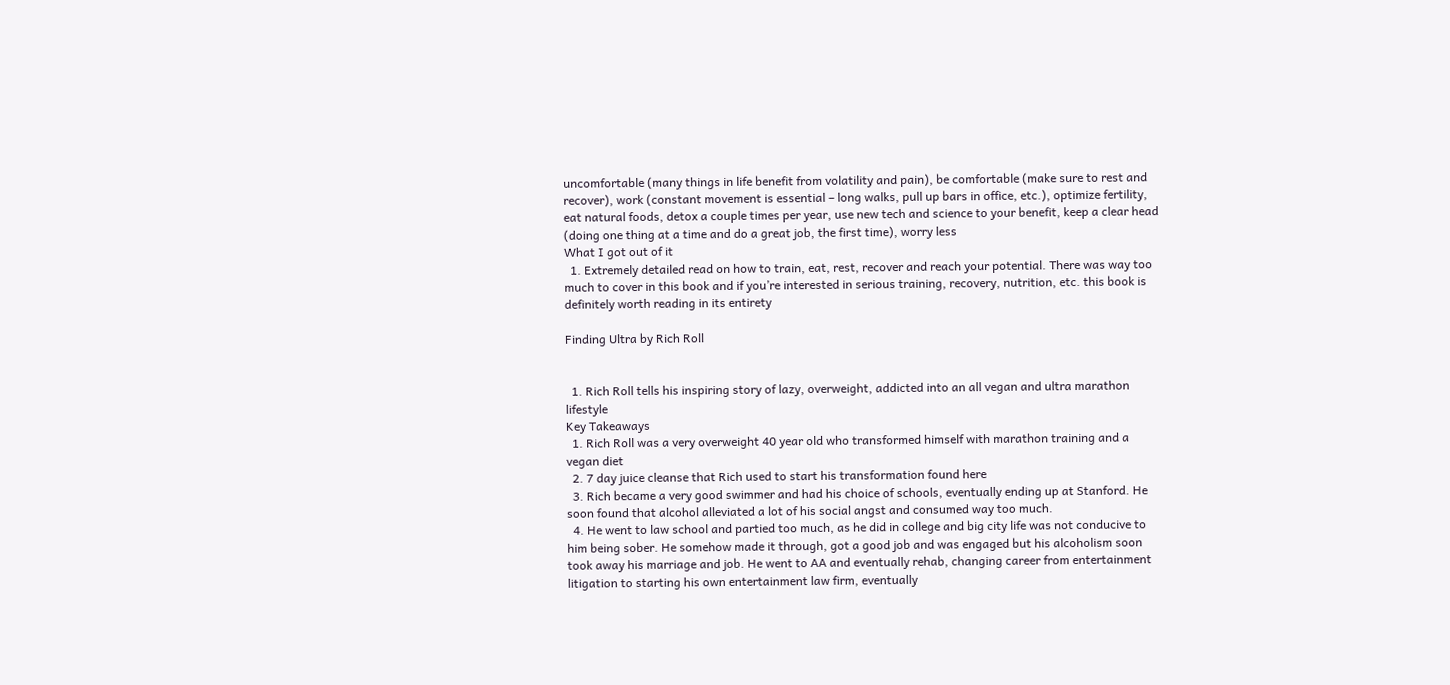uncomfortable (many things in life benefit from volatility and pain), be comfortable (make sure to rest and recover), work (constant movement is essential – long walks, pull up bars in office, etc.), optimize fertility, eat natural foods, detox a couple times per year, use new tech and science to your benefit, keep a clear head (doing one thing at a time and do a great job, the first time), worry less
What I got out of it
  1. Extremely detailed read on how to train, eat, rest, recover and reach your potential. There was way too much to cover in this book and if you’re interested in serious training, recovery, nutrition, etc. this book is definitely worth reading in its entirety

Finding Ultra by Rich Roll


  1. Rich Roll tells his inspiring story of lazy, overweight, addicted into an all vegan and ultra marathon lifestyle
Key Takeaways
  1. Rich Roll was a very overweight 40 year old who transformed himself with marathon training and a vegan diet
  2. 7 day juice cleanse that Rich used to start his transformation found here
  3. Rich became a very good swimmer and had his choice of schools, eventually ending up at Stanford. He soon found that alcohol alleviated a lot of his social angst and consumed way too much.
  4. He went to law school and partied too much, as he did in college and big city life was not conducive to him being sober. He somehow made it through, got a good job and was engaged but his alcoholism soon took away his marriage and job. He went to AA and eventually rehab, changing career from entertainment litigation to starting his own entertainment law firm, eventually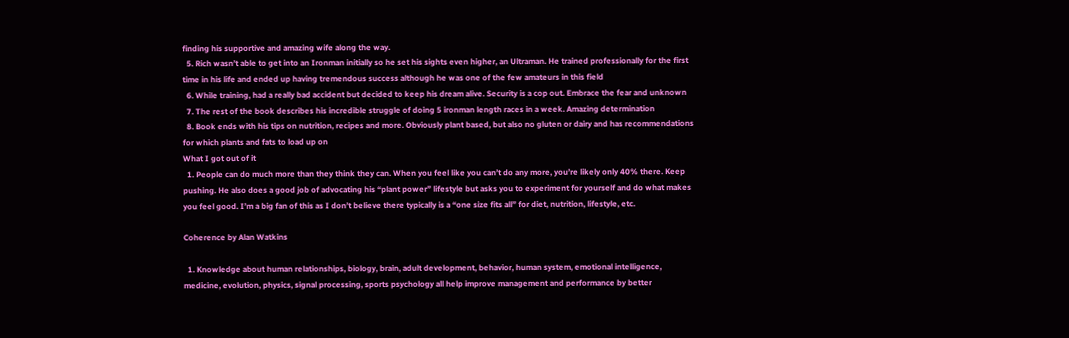finding his supportive and amazing wife along the way.
  5. Rich wasn’t able to get into an Ironman initially so he set his sights even higher, an Ultraman. He trained professionally for the first time in his life and ended up having tremendous success although he was one of the few amateurs in this field
  6. While training, had a really bad accident but decided to keep his dream alive. Security is a cop out. Embrace the fear and unknown
  7. The rest of the book describes his incredible struggle of doing 5 ironman length races in a week. Amazing determination
  8. Book ends with his tips on nutrition, recipes and more. Obviously plant based, but also no gluten or dairy and has recommendations for which plants and fats to load up on
What I got out of it
  1. People can do much more than they think they can. When you feel like you can’t do any more, you’re likely only 40% there. Keep pushing. He also does a good job of advocating his “plant power” lifestyle but asks you to experiment for yourself and do what makes you feel good. I’m a big fan of this as I don’t believe there typically is a “one size fits all” for diet, nutrition, lifestyle, etc.

Coherence by Alan Watkins

  1. Knowledge about human relationships, biology, brain, adult development, behavior, human system, emotional intelligence, medicine, evolution, physics, signal processing, sports psychology all help improve management and performance by better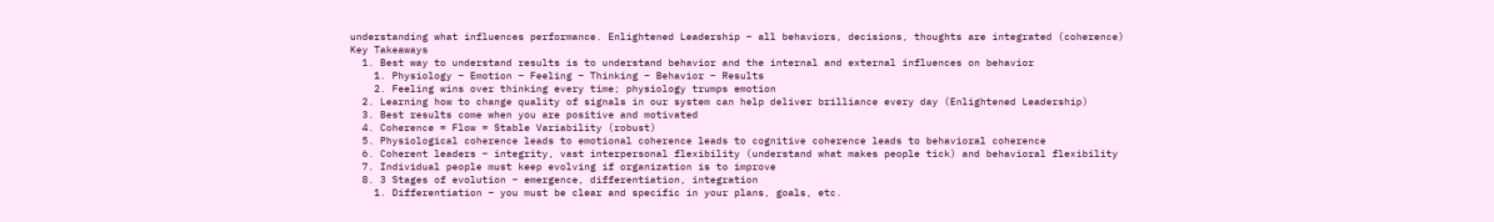understanding what influences performance. Enlightened Leadership – all behaviors, decisions, thoughts are integrated (coherence)
Key Takeaways
  1. Best way to understand results is to understand behavior and the internal and external influences on behavior
    1. Physiology – Emotion – Feeling – Thinking – Behavior – Results
    2. Feeling wins over thinking every time; physiology trumps emotion
  2. Learning how to change quality of signals in our system can help deliver brilliance every day (Enlightened Leadership)
  3. Best results come when you are positive and motivated
  4. Coherence = Flow = Stable Variability (robust)
  5. Physiological coherence leads to emotional coherence leads to cognitive coherence leads to behavioral coherence
  6. Coherent leaders – integrity, vast interpersonal flexibility (understand what makes people tick) and behavioral flexibility
  7. Individual people must keep evolving if organization is to improve
  8. 3 Stages of evolution – emergence, differentiation, integration
    1. Differentiation – you must be clear and specific in your plans, goals, etc.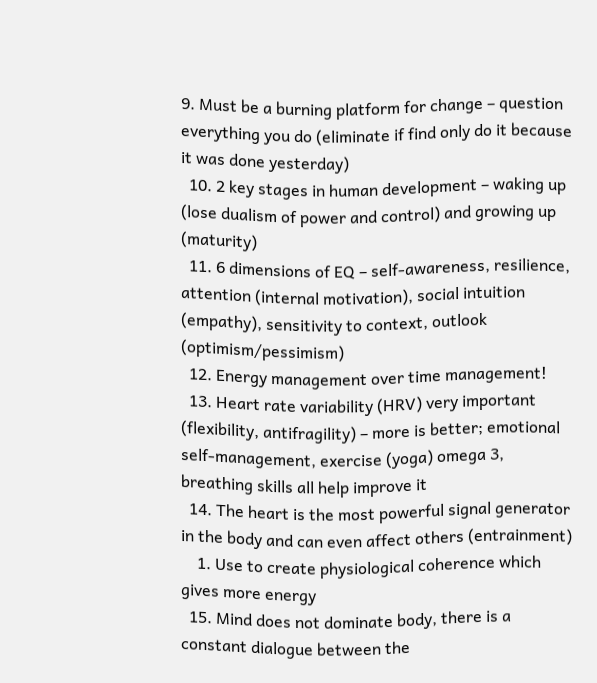9. Must be a burning platform for change – question everything you do (eliminate if find only do it because it was done yesterday)
  10. 2 key stages in human development – waking up (lose dualism of power and control) and growing up (maturity)
  11. 6 dimensions of EQ – self-awareness, resilience, attention (internal motivation), social intuition (empathy), sensitivity to context, outlook (optimism/pessimism)
  12. Energy management over time management!
  13. Heart rate variability (HRV) very important (flexibility, antifragility) – more is better; emotional self-management, exercise (yoga) omega 3, breathing skills all help improve it
  14. The heart is the most powerful signal generator in the body and can even affect others (entrainment)
    1. Use to create physiological coherence which gives more energy
  15. Mind does not dominate body, there is a constant dialogue between the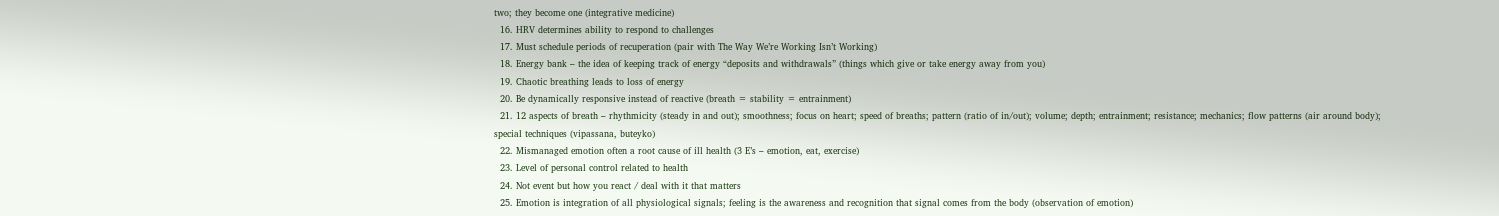two; they become one (integrative medicine)
  16. HRV determines ability to respond to challenges
  17. Must schedule periods of recuperation (pair with The Way We’re Working Isn’t Working)
  18. Energy bank – the idea of keeping track of energy “deposits and withdrawals” (things which give or take energy away from you)
  19. Chaotic breathing leads to loss of energy
  20. Be dynamically responsive instead of reactive (breath = stability = entrainment)
  21. 12 aspects of breath – rhythmicity (steady in and out); smoothness; focus on heart; speed of breaths; pattern (ratio of in/out); volume; depth; entrainment; resistance; mechanics; flow patterns (air around body); special techniques (vipassana, buteyko)
  22. Mismanaged emotion often a root cause of ill health (3 E’s – emotion, eat, exercise)
  23. Level of personal control related to health
  24. Not event but how you react / deal with it that matters
  25. Emotion is integration of all physiological signals; feeling is the awareness and recognition that signal comes from the body (observation of emotion)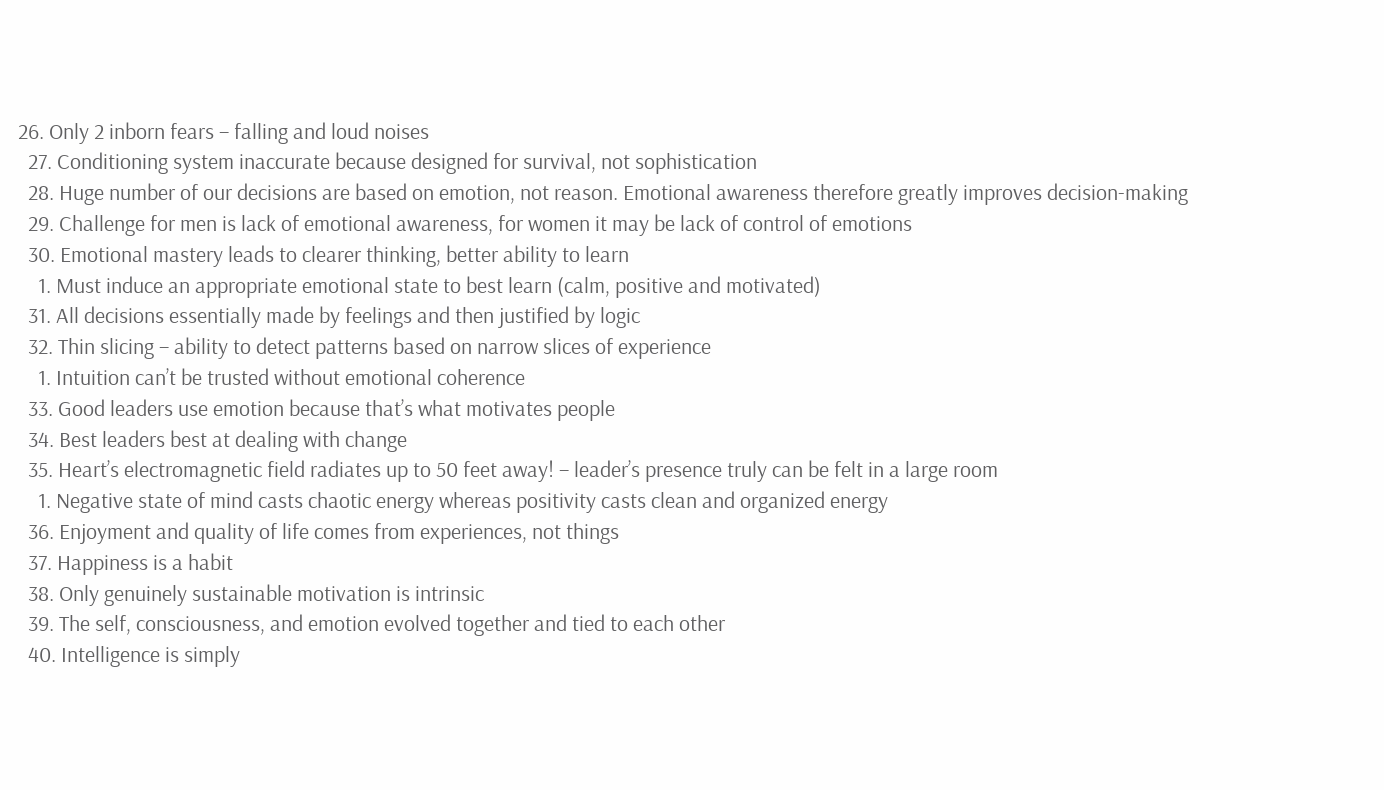26. Only 2 inborn fears – falling and loud noises
  27. Conditioning system inaccurate because designed for survival, not sophistication
  28. Huge number of our decisions are based on emotion, not reason. Emotional awareness therefore greatly improves decision-making
  29. Challenge for men is lack of emotional awareness, for women it may be lack of control of emotions
  30. Emotional mastery leads to clearer thinking, better ability to learn
    1. Must induce an appropriate emotional state to best learn (calm, positive and motivated)
  31. All decisions essentially made by feelings and then justified by logic
  32. Thin slicing – ability to detect patterns based on narrow slices of experience
    1. Intuition can’t be trusted without emotional coherence
  33. Good leaders use emotion because that’s what motivates people
  34. Best leaders best at dealing with change
  35. Heart’s electromagnetic field radiates up to 50 feet away! – leader’s presence truly can be felt in a large room
    1. Negative state of mind casts chaotic energy whereas positivity casts clean and organized energy
  36. Enjoyment and quality of life comes from experiences, not things
  37. Happiness is a habit
  38. Only genuinely sustainable motivation is intrinsic
  39. The self, consciousness, and emotion evolved together and tied to each other
  40. Intelligence is simply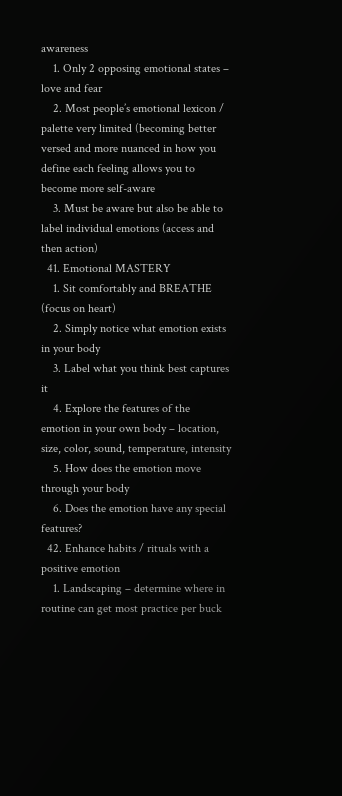awareness
    1. Only 2 opposing emotional states – love and fear
    2. Most people’s emotional lexicon / palette very limited (becoming better versed and more nuanced in how you define each feeling allows you to become more self-aware
    3. Must be aware but also be able to label individual emotions (access and then action)
  41. Emotional MASTERY
    1. Sit comfortably and BREATHE (focus on heart)
    2. Simply notice what emotion exists in your body
    3. Label what you think best captures it
    4. Explore the features of the emotion in your own body – location, size, color, sound, temperature, intensity
    5. How does the emotion move through your body
    6. Does the emotion have any special features?
  42. Enhance habits / rituals with a positive emotion
    1. Landscaping – determine where in routine can get most practice per buck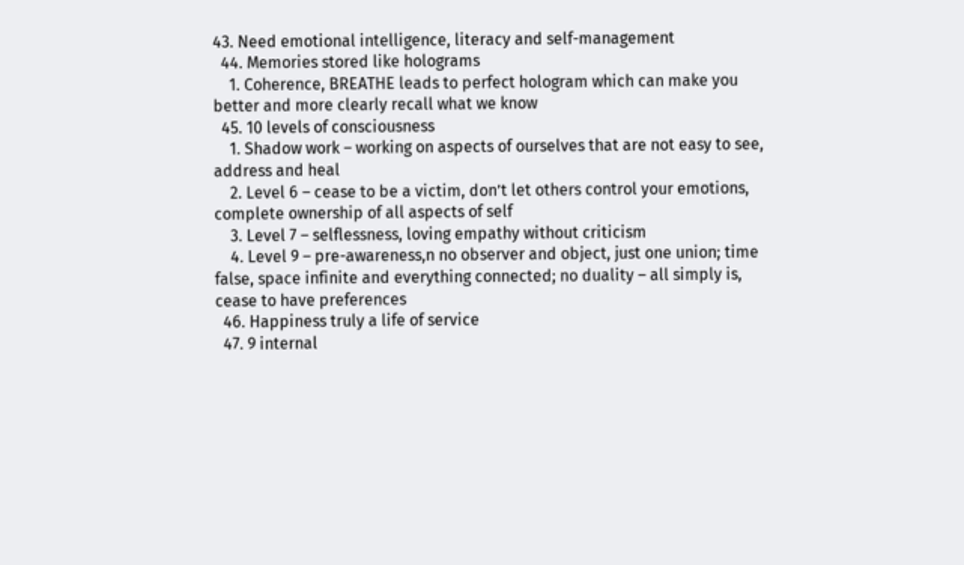43. Need emotional intelligence, literacy and self-management
  44. Memories stored like holograms
    1. Coherence, BREATHE leads to perfect hologram which can make you better and more clearly recall what we know
  45. 10 levels of consciousness
    1. Shadow work – working on aspects of ourselves that are not easy to see, address and heal
    2. Level 6 – cease to be a victim, don’t let others control your emotions, complete ownership of all aspects of self
    3. Level 7 – selflessness, loving empathy without criticism
    4. Level 9 – pre-awareness,n no observer and object, just one union; time false, space infinite and everything connected; no duality – all simply is, cease to have preferences
  46. Happiness truly a life of service
  47. 9 internal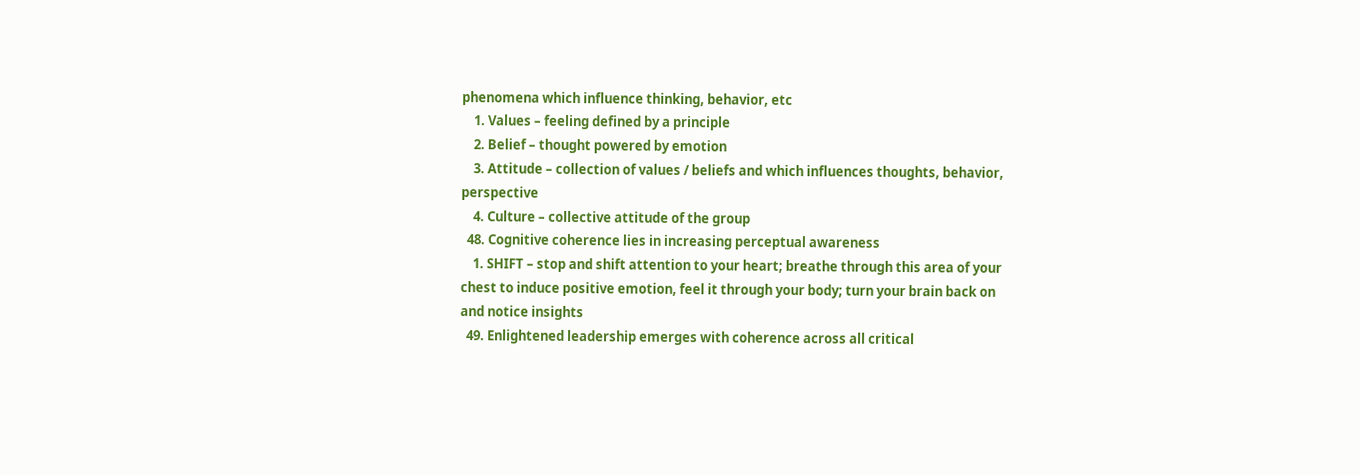phenomena which influence thinking, behavior, etc
    1. Values – feeling defined by a principle
    2. Belief – thought powered by emotion
    3. Attitude – collection of values / beliefs and which influences thoughts, behavior, perspective
    4. Culture – collective attitude of the group
  48. Cognitive coherence lies in increasing perceptual awareness
    1. SHIFT – stop and shift attention to your heart; breathe through this area of your chest to induce positive emotion, feel it through your body; turn your brain back on and notice insights
  49. Enlightened leadership emerges with coherence across all critical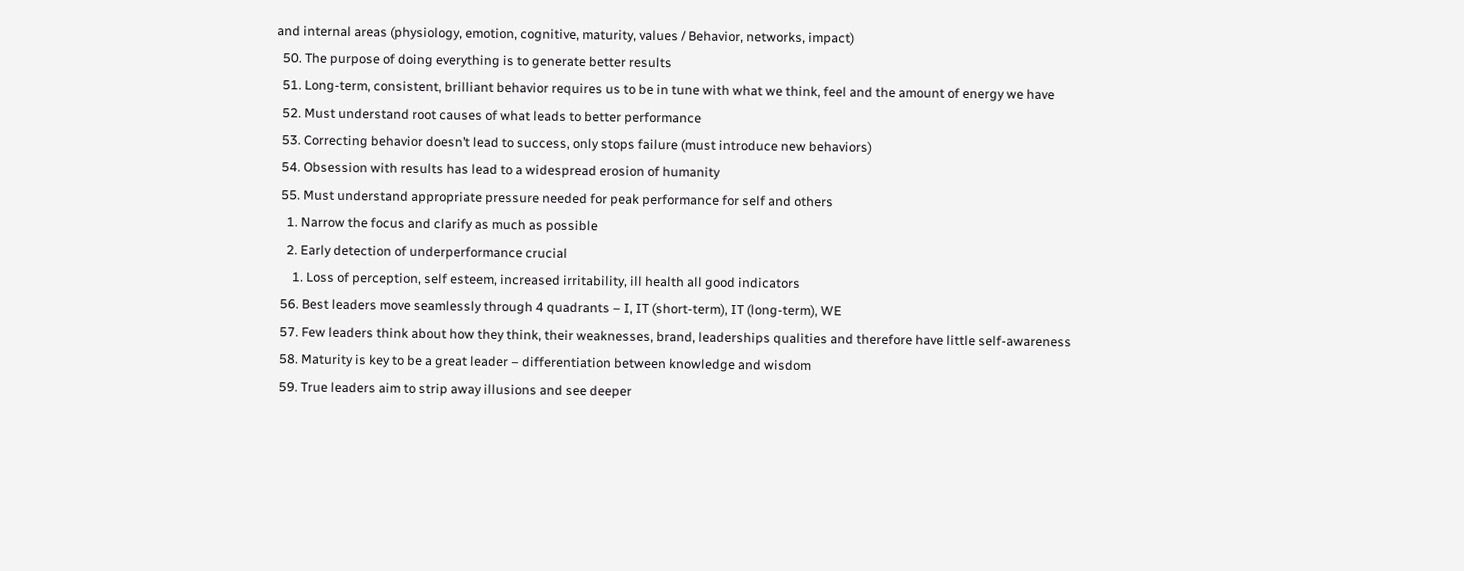and internal areas (physiology, emotion, cognitive, maturity, values / Behavior, networks, impact)
  50. The purpose of doing everything is to generate better results
  51. Long-term, consistent, brilliant behavior requires us to be in tune with what we think, feel and the amount of energy we have
  52. Must understand root causes of what leads to better performance
  53. Correcting behavior doesn’t lead to success, only stops failure (must introduce new behaviors)
  54. Obsession with results has lead to a widespread erosion of humanity
  55. Must understand appropriate pressure needed for peak performance for self and others
    1. Narrow the focus and clarify as much as possible
    2. Early detection of underperformance crucial
      1. Loss of perception, self esteem, increased irritability, ill health all good indicators
  56. Best leaders move seamlessly through 4 quadrants – I, IT (short-term), IT (long-term), WE
  57. Few leaders think about how they think, their weaknesses, brand, leaderships qualities and therefore have little self-awareness
  58. Maturity is key to be a great leader – differentiation between knowledge and wisdom
  59. True leaders aim to strip away illusions and see deeper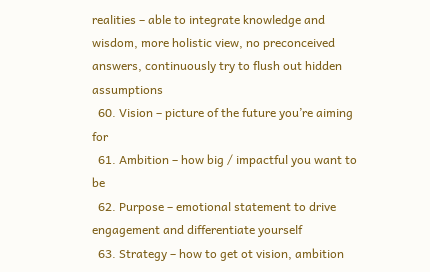realities – able to integrate knowledge and wisdom, more holistic view, no preconceived answers, continuously try to flush out hidden assumptions
  60. Vision – picture of the future you’re aiming for
  61. Ambition – how big / impactful you want to be
  62. Purpose – emotional statement to drive engagement and differentiate yourself
  63. Strategy – how to get ot vision, ambition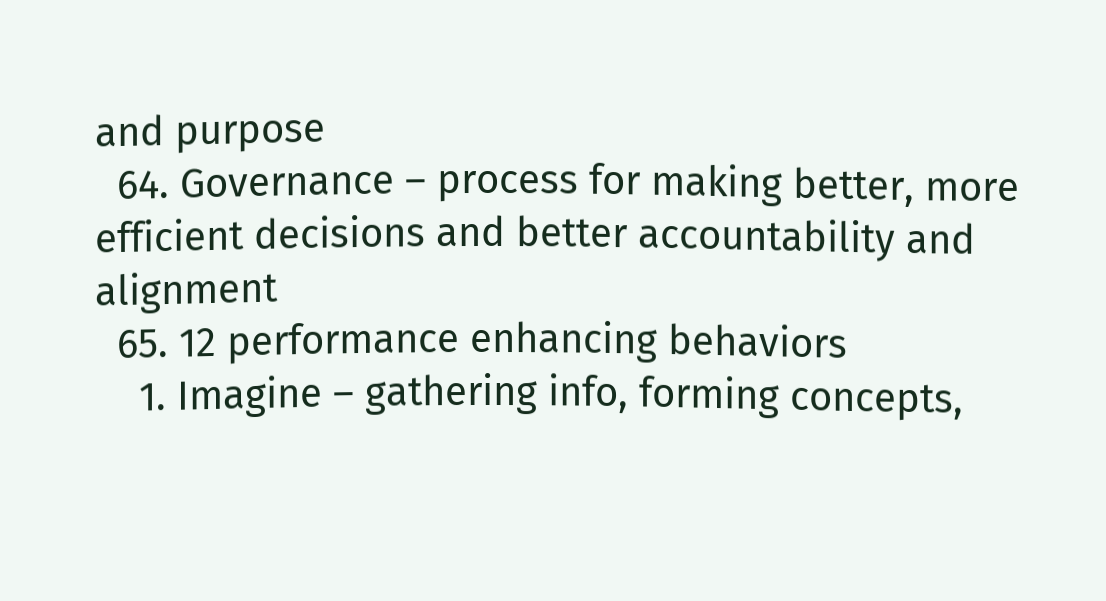and purpose
  64. Governance – process for making better, more efficient decisions and better accountability and alignment
  65. 12 performance enhancing behaviors
    1. Imagine – gathering info, forming concepts,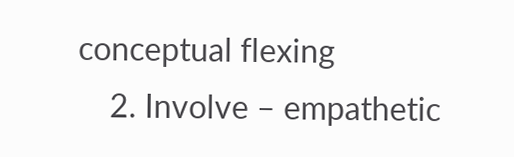conceptual flexing
    2. Involve – empathetic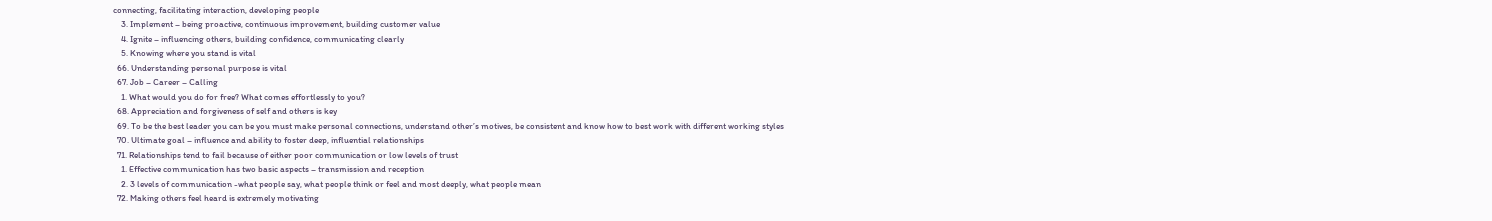connecting, facilitating interaction, developing people
    3. Implement – being proactive, continuous improvement, building customer value
    4. Ignite – influencing others, building confidence, communicating clearly
    5. Knowing where you stand is vital
  66. Understanding personal purpose is vital
  67. Job – Career – Calling
    1. What would you do for free? What comes effortlessly to you?
  68. Appreciation and forgiveness of self and others is key
  69. To be the best leader you can be you must make personal connections, understand other’s motives, be consistent and know how to best work with different working styles
  70. Ultimate goal – influence and ability to foster deep, influential relationships
  71. Relationships tend to fail because of either poor communication or low levels of trust
    1. Effective communication has two basic aspects – transmission and reception
    2. 3 levels of communication -what people say, what people think or feel and most deeply, what people mean
  72. Making others feel heard is extremely motivating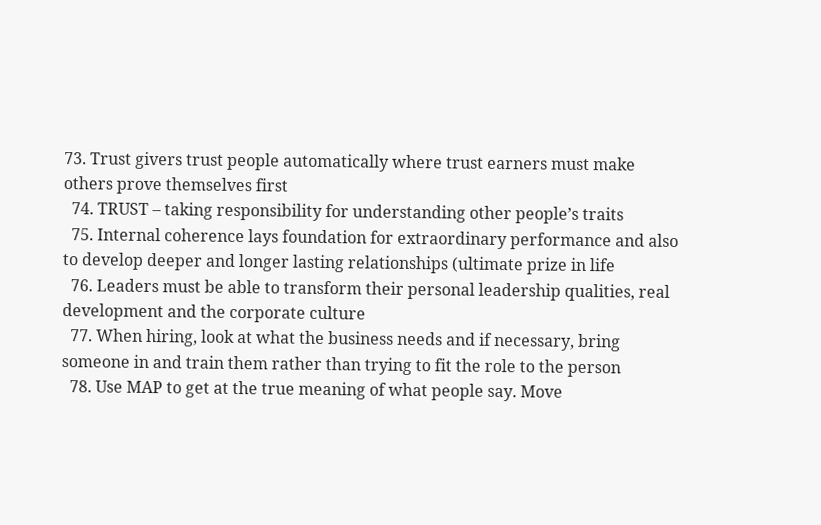73. Trust givers trust people automatically where trust earners must make others prove themselves first
  74. TRUST – taking responsibility for understanding other people’s traits
  75. Internal coherence lays foundation for extraordinary performance and also to develop deeper and longer lasting relationships (ultimate prize in life
  76. Leaders must be able to transform their personal leadership qualities, real development and the corporate culture
  77. When hiring, look at what the business needs and if necessary, bring someone in and train them rather than trying to fit the role to the person
  78. Use MAP to get at the true meaning of what people say. Move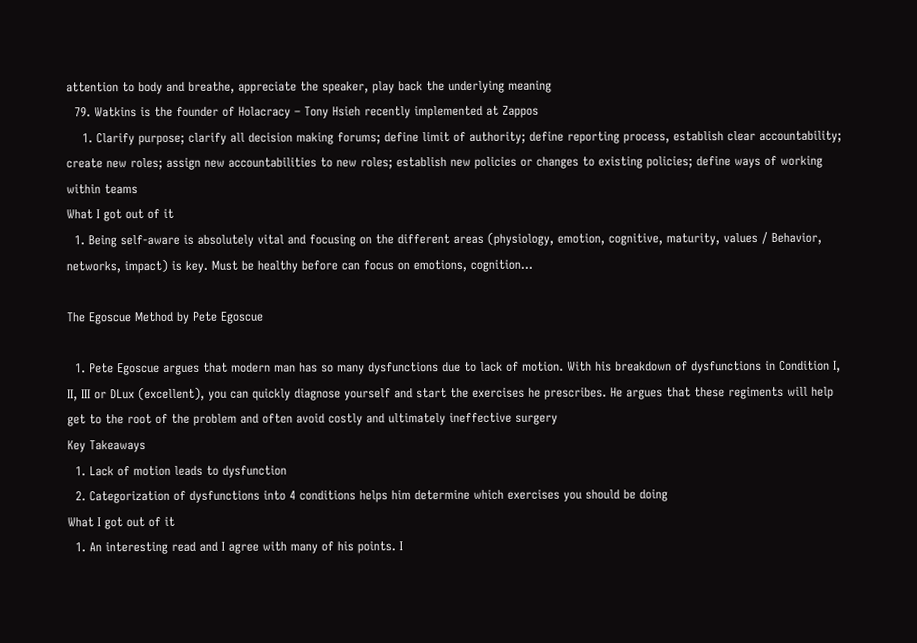attention to body and breathe, appreciate the speaker, play back the underlying meaning
  79. Watkins is the founder of Holacracy – Tony Hsieh recently implemented at Zappos
    1. Clarify purpose; clarify all decision making forums; define limit of authority; define reporting process, establish clear accountability; create new roles; assign new accountabilities to new roles; establish new policies or changes to existing policies; define ways of working within teams
What I got out of it
  1. Being self-aware is absolutely vital and focusing on the different areas (physiology, emotion, cognitive, maturity, values / Behavior, networks, impact) is key. Must be healthy before can focus on emotions, cognition…

The Egoscue Method by Pete Egoscue

  1. Pete Egoscue argues that modern man has so many dysfunctions due to lack of motion. With his breakdown of dysfunctions in Condition I, II, III or DLux (excellent), you can quickly diagnose yourself and start the exercises he prescribes. He argues that these regiments will help get to the root of the problem and often avoid costly and ultimately ineffective surgery
Key Takeaways
  1. Lack of motion leads to dysfunction
  2. Categorization of dysfunctions into 4 conditions helps him determine which exercises you should be doing
What I got out of it
  1. An interesting read and I agree with many of his points. I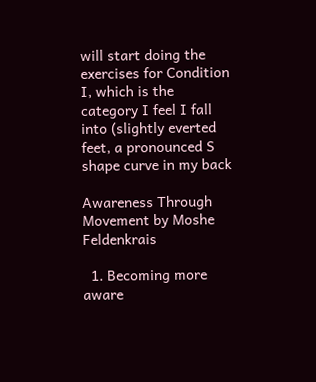will start doing the exercises for Condition I, which is the category I feel I fall into (slightly everted feet, a pronounced S shape curve in my back

Awareness Through Movement by Moshe Feldenkrais

  1. Becoming more aware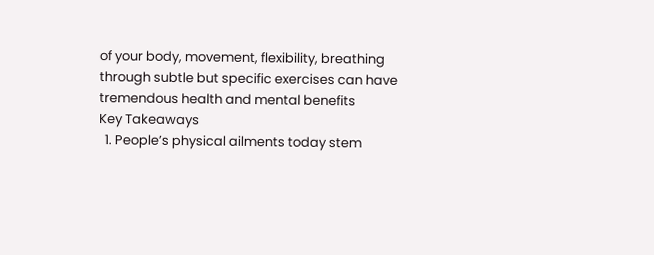of your body, movement, flexibility, breathing through subtle but specific exercises can have tremendous health and mental benefits
Key Takeaways
  1. People’s physical ailments today stem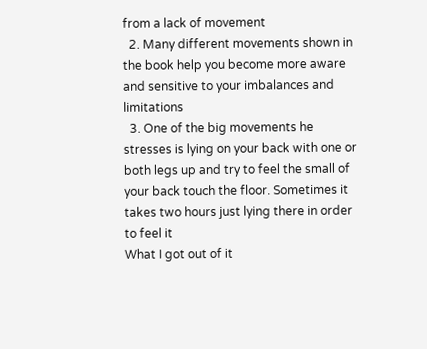from a lack of movement
  2. Many different movements shown in the book help you become more aware and sensitive to your imbalances and limitations
  3. One of the big movements he stresses is lying on your back with one or both legs up and try to feel the small of your back touch the floor. Sometimes it takes two hours just lying there in order to feel it
What I got out of it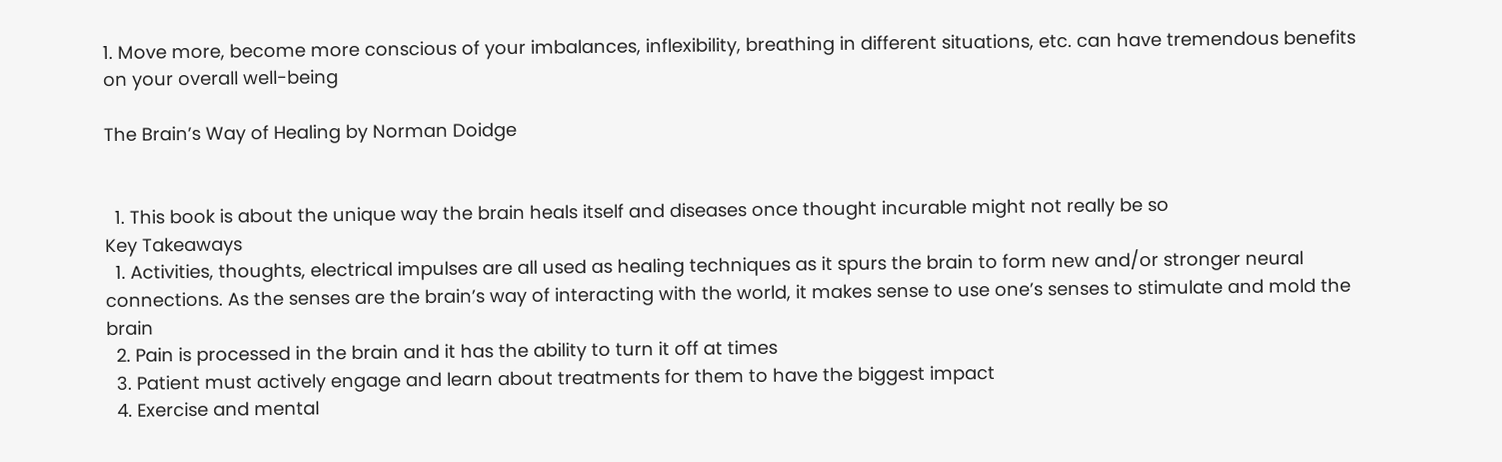1. Move more, become more conscious of your imbalances, inflexibility, breathing in different situations, etc. can have tremendous benefits on your overall well-being

The Brain’s Way of Healing by Norman Doidge


  1. This book is about the unique way the brain heals itself and diseases once thought incurable might not really be so
Key Takeaways
  1. Activities, thoughts, electrical impulses are all used as healing techniques as it spurs the brain to form new and/or stronger neural connections. As the senses are the brain’s way of interacting with the world, it makes sense to use one’s senses to stimulate and mold the brain
  2. Pain is processed in the brain and it has the ability to turn it off at times
  3. Patient must actively engage and learn about treatments for them to have the biggest impact
  4. Exercise and mental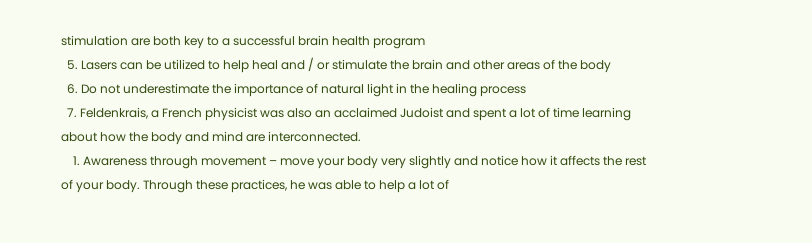stimulation are both key to a successful brain health program
  5. Lasers can be utilized to help heal and / or stimulate the brain and other areas of the body
  6. Do not underestimate the importance of natural light in the healing process
  7. Feldenkrais, a French physicist was also an acclaimed Judoist and spent a lot of time learning about how the body and mind are interconnected.
    1. Awareness through movement – move your body very slightly and notice how it affects the rest of your body. Through these practices, he was able to help a lot of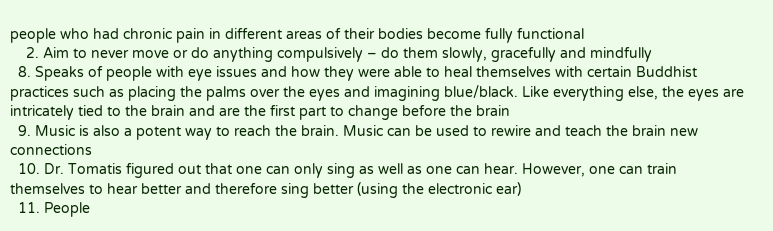people who had chronic pain in different areas of their bodies become fully functional
    2. Aim to never move or do anything compulsively – do them slowly, gracefully and mindfully
  8. Speaks of people with eye issues and how they were able to heal themselves with certain Buddhist practices such as placing the palms over the eyes and imagining blue/black. Like everything else, the eyes are intricately tied to the brain and are the first part to change before the brain
  9. Music is also a potent way to reach the brain. Music can be used to rewire and teach the brain new connections
  10. Dr. Tomatis figured out that one can only sing as well as one can hear. However, one can train themselves to hear better and therefore sing better (using the electronic ear)
  11. People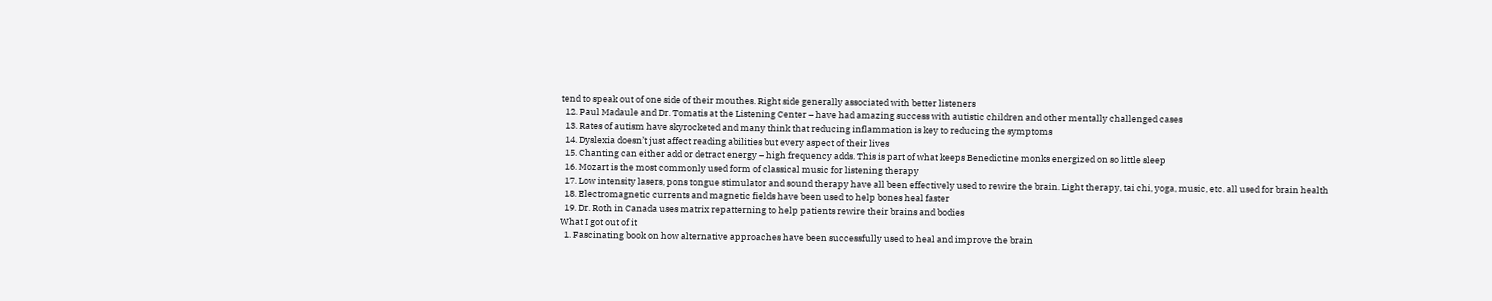tend to speak out of one side of their mouthes. Right side generally associated with better listeners
  12. Paul Madaule and Dr. Tomatis at the Listening Center – have had amazing success with autistic children and other mentally challenged cases
  13. Rates of autism have skyrocketed and many think that reducing inflammation is key to reducing the symptoms
  14. Dyslexia doesn’t just affect reading abilities but every aspect of their lives
  15. Chanting can either add or detract energy – high frequency adds. This is part of what keeps Benedictine monks energized on so little sleep
  16. Mozart is the most commonly used form of classical music for listening therapy
  17. Low intensity lasers, pons tongue stimulator and sound therapy have all been effectively used to rewire the brain. Light therapy, tai chi, yoga, music, etc. all used for brain health
  18. Electromagnetic currents and magnetic fields have been used to help bones heal faster
  19. Dr. Roth in Canada uses matrix repatterning to help patients rewire their brains and bodies
What I got out of it
  1. Fascinating book on how alternative approaches have been successfully used to heal and improve the brain